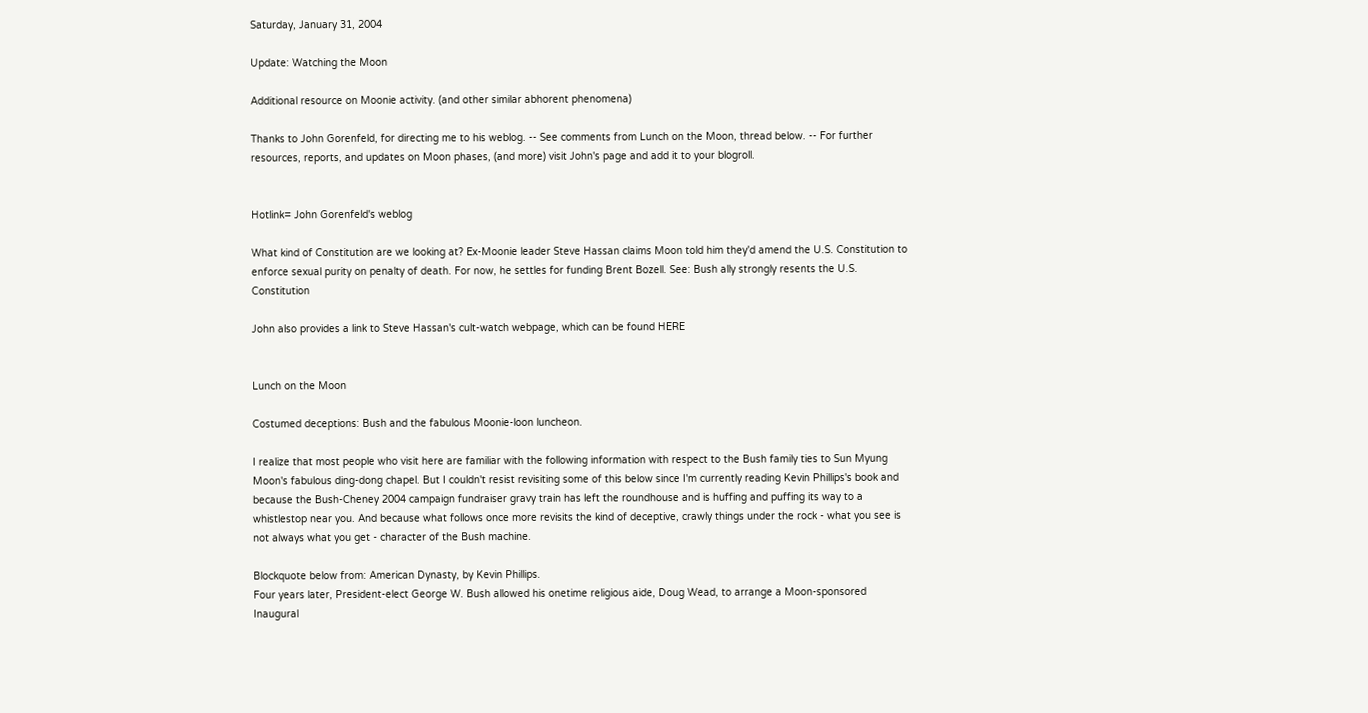Saturday, January 31, 2004

Update: Watching the Moon

Additional resource on Moonie activity. (and other similar abhorent phenomena)

Thanks to John Gorenfeld, for directing me to his weblog. -- See comments from Lunch on the Moon, thread below. -- For further resources, reports, and updates on Moon phases, (and more) visit John's page and add it to your blogroll.


Hotlink= John Gorenfeld's weblog

What kind of Constitution are we looking at? Ex-Moonie leader Steve Hassan claims Moon told him they'd amend the U.S. Constitution to enforce sexual purity on penalty of death. For now, he settles for funding Brent Bozell. See: Bush ally strongly resents the U.S. Constitution

John also provides a link to Steve Hassan's cult-watch webpage, which can be found HERE


Lunch on the Moon

Costumed deceptions: Bush and the fabulous Moonie-loon luncheon.

I realize that most people who visit here are familiar with the following information with respect to the Bush family ties to Sun Myung Moon's fabulous ding-dong chapel. But I couldn't resist revisiting some of this below since I'm currently reading Kevin Phillips's book and because the Bush-Cheney 2004 campaign fundraiser gravy train has left the roundhouse and is huffing and puffing its way to a whistlestop near you. And because what follows once more revisits the kind of deceptive, crawly things under the rock - what you see is not always what you get - character of the Bush machine.

Blockquote below from: American Dynasty, by Kevin Phillips.
Four years later, President-elect George W. Bush allowed his onetime religious aide, Doug Wead, to arrange a Moon-sponsored Inaugural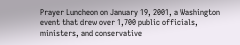Prayer Luncheon on January 19, 2001, a Washington event that drew over 1,700 public officials, ministers, and conservative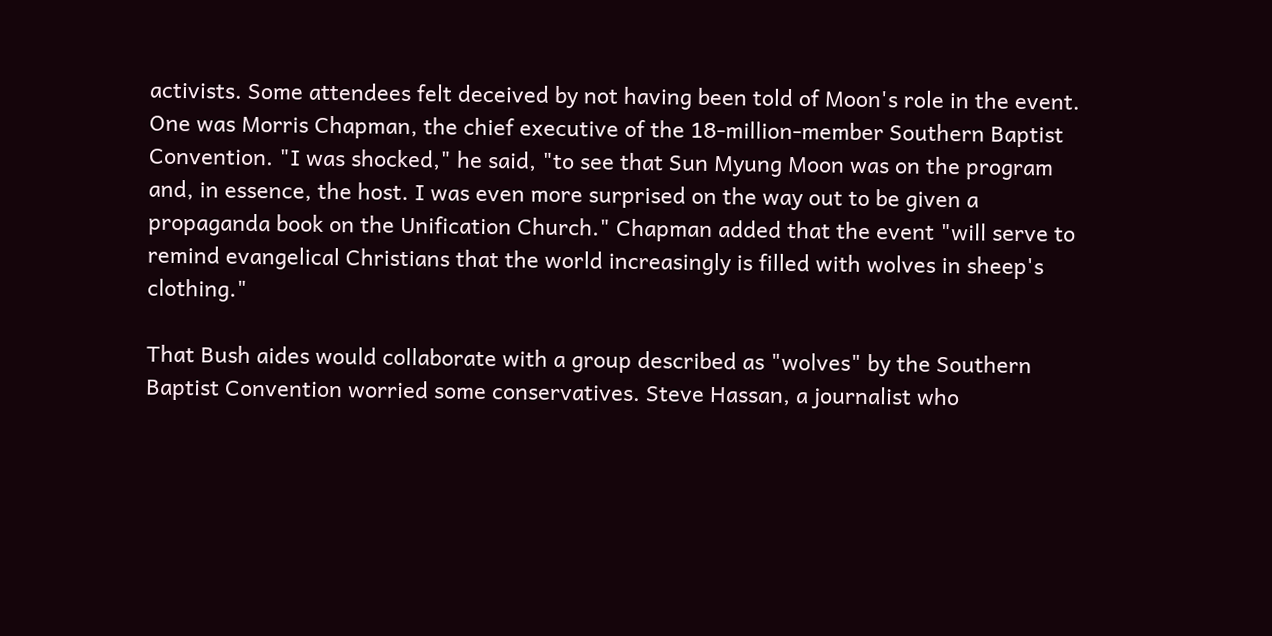activists. Some attendees felt deceived by not having been told of Moon's role in the event. One was Morris Chapman, the chief executive of the 18-million-member Southern Baptist Convention. "I was shocked," he said, "to see that Sun Myung Moon was on the program and, in essence, the host. I was even more surprised on the way out to be given a propaganda book on the Unification Church." Chapman added that the event "will serve to remind evangelical Christians that the world increasingly is filled with wolves in sheep's clothing."

That Bush aides would collaborate with a group described as "wolves" by the Southern Baptist Convention worried some conservatives. Steve Hassan, a journalist who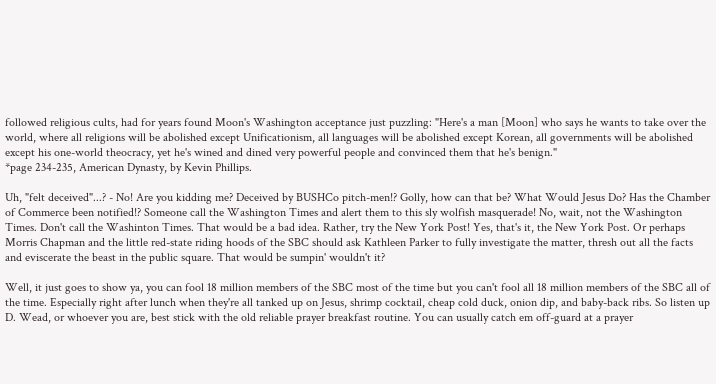followed religious cults, had for years found Moon's Washington acceptance just puzzling: "Here's a man [Moon] who says he wants to take over the world, where all religions will be abolished except Unificationism, all languages will be abolished except Korean, all governments will be abolished except his one-world theocracy, yet he's wined and dined very powerful people and convinced them that he's benign."
*page 234-235, American Dynasty, by Kevin Phillips.

Uh, "felt deceived"...? - No! Are you kidding me? Deceived by BUSHCo pitch-men!? Golly, how can that be? What Would Jesus Do? Has the Chamber of Commerce been notified!? Someone call the Washington Times and alert them to this sly wolfish masquerade! No, wait, not the Washington Times. Don't call the Washinton Times. That would be a bad idea. Rather, try the New York Post! Yes, that's it, the New York Post. Or perhaps Morris Chapman and the little red-state riding hoods of the SBC should ask Kathleen Parker to fully investigate the matter, thresh out all the facts and eviscerate the beast in the public square. That would be sumpin' wouldn't it?

Well, it just goes to show ya, you can fool 18 million members of the SBC most of the time but you can't fool all 18 million members of the SBC all of the time. Especially right after lunch when they're all tanked up on Jesus, shrimp cocktail, cheap cold duck, onion dip, and baby-back ribs. So listen up D. Wead, or whoever you are, best stick with the old reliable prayer breakfast routine. You can usually catch em off-guard at a prayer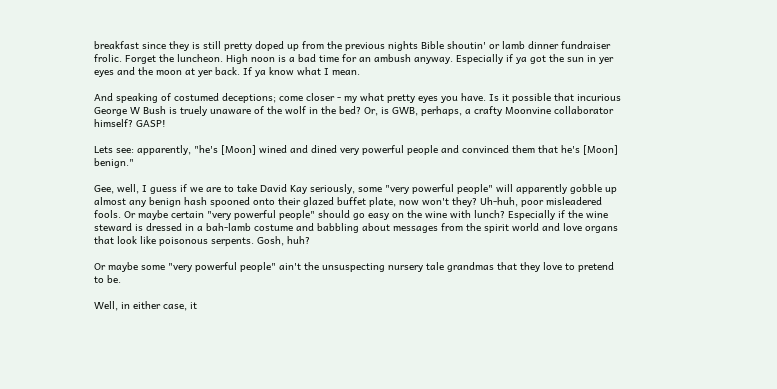breakfast since they is still pretty doped up from the previous nights Bible shoutin' or lamb dinner fundraiser frolic. Forget the luncheon. High noon is a bad time for an ambush anyway. Especially if ya got the sun in yer eyes and the moon at yer back. If ya know what I mean.

And speaking of costumed deceptions; come closer - my what pretty eyes you have. Is it possible that incurious George W Bush is truely unaware of the wolf in the bed? Or, is GWB, perhaps, a crafty Moonvine collaborator himself? GASP!

Lets see: apparently, "he's [Moon] wined and dined very powerful people and convinced them that he's [Moon] benign."

Gee, well, I guess if we are to take David Kay seriously, some "very powerful people" will apparently gobble up almost any benign hash spooned onto their glazed buffet plate, now won't they? Uh-huh, poor misleadered fools. Or maybe certain "very powerful people" should go easy on the wine with lunch? Especially if the wine steward is dressed in a bah-lamb costume and babbling about messages from the spirit world and love organs that look like poisonous serpents. Gosh, huh?

Or maybe some "very powerful people" ain't the unsuspecting nursery tale grandmas that they love to pretend to be.

Well, in either case, it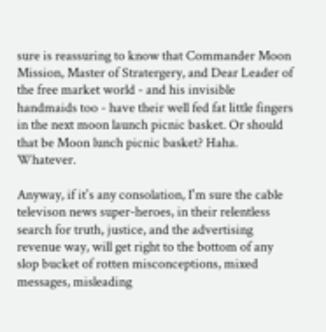sure is reassuring to know that Commander Moon Mission, Master of Stratergery, and Dear Leader of the free market world - and his invisible handmaids too - have their well fed fat little fingers in the next moon launch picnic basket. Or should that be Moon lunch picnic basket? Haha. Whatever.

Anyway, if it's any consolation, I'm sure the cable televison news super-heroes, in their relentless search for truth, justice, and the advertising revenue way, will get right to the bottom of any slop bucket of rotten misconceptions, mixed messages, misleading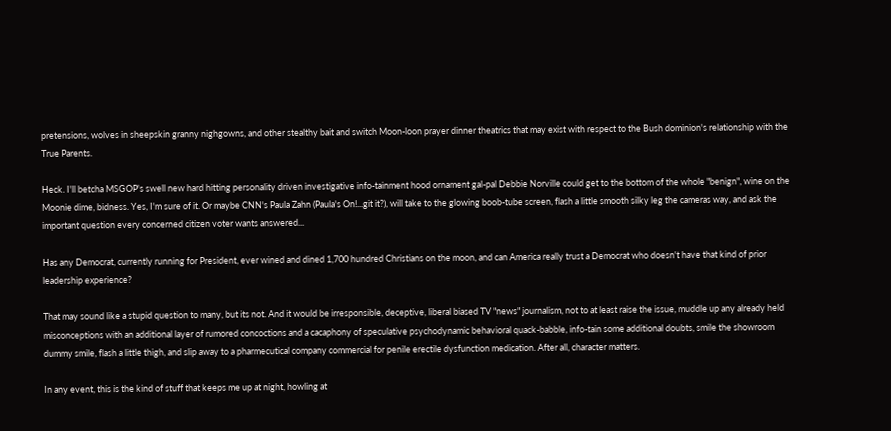pretensions, wolves in sheepskin granny nighgowns, and other stealthy bait and switch Moon-loon prayer dinner theatrics that may exist with respect to the Bush dominion's relationship with the True Parents.

Heck. I'll betcha MSGOP's swell new hard hitting personality driven investigative info-tainment hood ornament gal-pal Debbie Norville could get to the bottom of the whole "benign", wine on the Moonie dime, bidness. Yes, I'm sure of it. Or maybe CNN's Paula Zahn (Paula's On!...git it?), will take to the glowing boob-tube screen, flash a little smooth silky leg the cameras way, and ask the important question every concerned citizen voter wants answered...

Has any Democrat, currently running for President, ever wined and dined 1,700 hundred Christians on the moon, and can America really trust a Democrat who doesn't have that kind of prior leadership experience?

That may sound like a stupid question to many, but its not. And it would be irresponsible, deceptive, liberal biased TV "news" journalism, not to at least raise the issue, muddle up any already held misconceptions with an additional layer of rumored concoctions and a cacaphony of speculative psychodynamic behavioral quack-babble, info-tain some additional doubts, smile the showroom dummy smile, flash a little thigh, and slip away to a pharmecutical company commercial for penile erectile dysfunction medication. After all, character matters.

In any event, this is the kind of stuff that keeps me up at night, howling at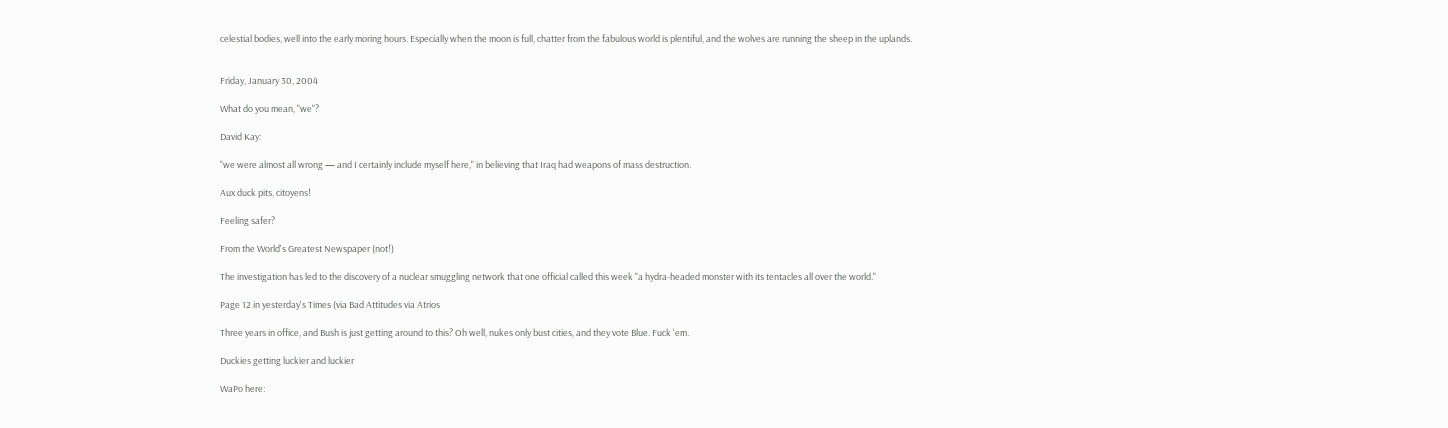celestial bodies, well into the early moring hours. Especially when the moon is full, chatter from the fabulous world is plentiful, and the wolves are running the sheep in the uplands.


Friday, January 30, 2004

What do you mean, "we"?

David Kay:

"we were almost all wrong — and I certainly include myself here," in believing that Iraq had weapons of mass destruction.

Aux duck pits, citoyens!

Feeling safer?

From the World's Greatest Newspaper (not!)

The investigation has led to the discovery of a nuclear smuggling network that one official called this week "a hydra-headed monster with its tentacles all over the world."

Page 12 in yesterday's Times (via Bad Attitudes via Atrios

Three years in office, and Bush is just getting around to this? Oh well, nukes only bust cities, and they vote Blue. Fuck 'em.

Duckies getting luckier and luckier

WaPo here: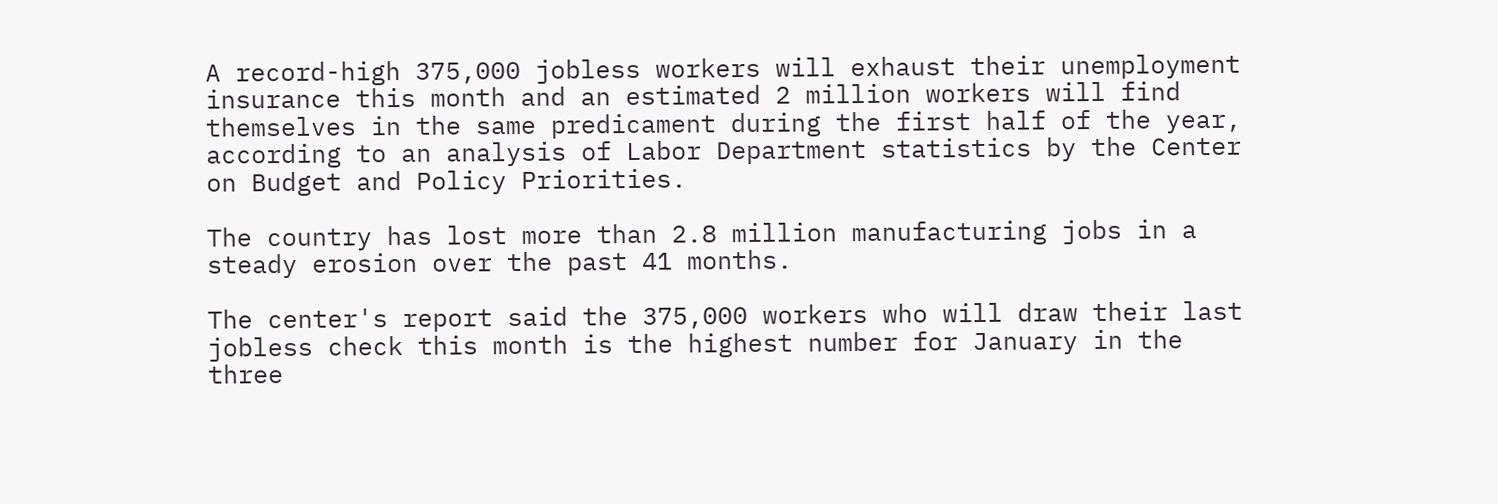A record-high 375,000 jobless workers will exhaust their unemployment insurance this month and an estimated 2 million workers will find themselves in the same predicament during the first half of the year, according to an analysis of Labor Department statistics by the Center on Budget and Policy Priorities.

The country has lost more than 2.8 million manufacturing jobs in a steady erosion over the past 41 months.

The center's report said the 375,000 workers who will draw their last jobless check this month is the highest number for January in the three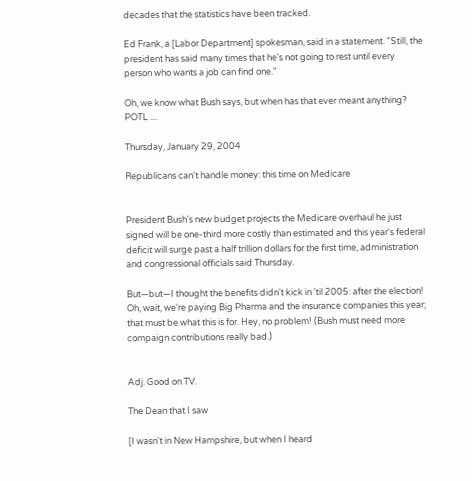decades that the statistics have been tracked.

Ed Frank, a [Labor Department] spokesman, said in a statement. "Still, the president has said many times that he's not going to rest until every person who wants a job can find one."

Oh, we know what Bush says, but when has that ever meant anything? POTL ....

Thursday, January 29, 2004

Republicans can't handle money: this time on Medicare


President Bush's new budget projects the Medicare overhaul he just signed will be one-third more costly than estimated and this year's federal deficit will surge past a half trillion dollars for the first time, administration and congressional officials said Thursday.

But—but—I thought the benefits didn't kick in 'til 2005: after the election! Oh, wait, we're paying Big Pharma and the insurance companies this year; that must be what this is for. Hey, no problem! (Bush must need more compaign contributions really bad.)


Adj. Good on TV.

The Dean that I saw

[I wasn't in New Hampshire, but when I heard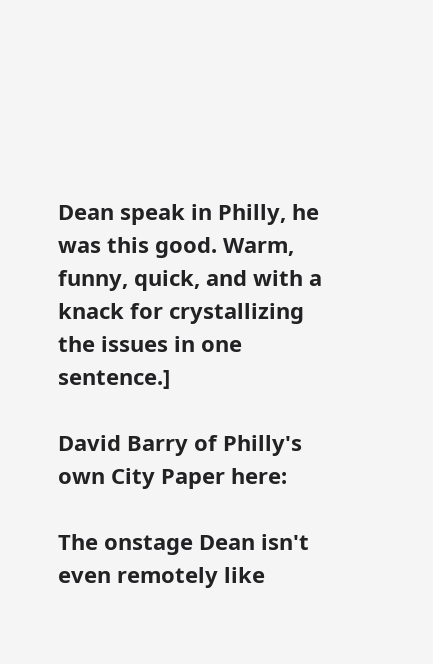Dean speak in Philly, he was this good. Warm, funny, quick, and with a knack for crystallizing the issues in one sentence.]

David Barry of Philly's own City Paper here:

The onstage Dean isn't even remotely like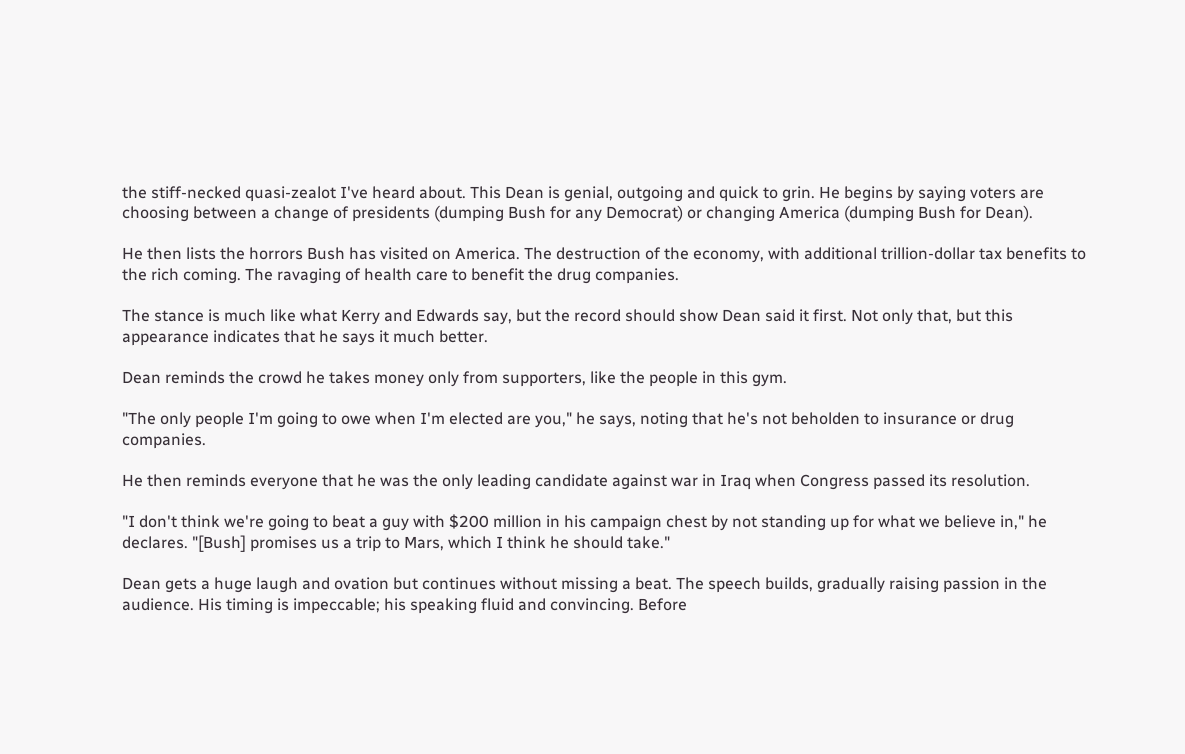the stiff-necked quasi-zealot I've heard about. This Dean is genial, outgoing and quick to grin. He begins by saying voters are choosing between a change of presidents (dumping Bush for any Democrat) or changing America (dumping Bush for Dean).

He then lists the horrors Bush has visited on America. The destruction of the economy, with additional trillion-dollar tax benefits to the rich coming. The ravaging of health care to benefit the drug companies.

The stance is much like what Kerry and Edwards say, but the record should show Dean said it first. Not only that, but this appearance indicates that he says it much better.

Dean reminds the crowd he takes money only from supporters, like the people in this gym.

"The only people I'm going to owe when I'm elected are you," he says, noting that he's not beholden to insurance or drug companies.

He then reminds everyone that he was the only leading candidate against war in Iraq when Congress passed its resolution.

"I don't think we're going to beat a guy with $200 million in his campaign chest by not standing up for what we believe in," he declares. "[Bush] promises us a trip to Mars, which I think he should take."

Dean gets a huge laugh and ovation but continues without missing a beat. The speech builds, gradually raising passion in the audience. His timing is impeccable; his speaking fluid and convincing. Before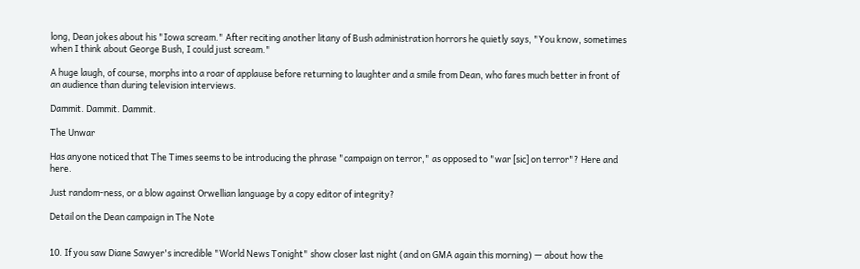long, Dean jokes about his "Iowa scream." After reciting another litany of Bush administration horrors he quietly says, "You know, sometimes when I think about George Bush, I could just scream."

A huge laugh, of course, morphs into a roar of applause before returning to laughter and a smile from Dean, who fares much better in front of an audience than during television interviews.

Dammit. Dammit. Dammit.

The Unwar

Has anyone noticed that The Times seems to be introducing the phrase "campaign on terror," as opposed to "war [sic] on terror"? Here and here.

Just random-ness, or a blow against Orwellian language by a copy editor of integrity?

Detail on the Dean campaign in The Note


10. If you saw Diane Sawyer's incredible "World News Tonight" show closer last night (and on GMA again this morning) — about how the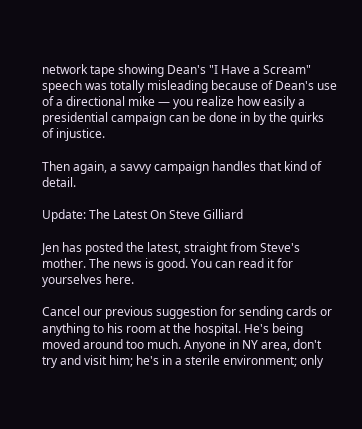network tape showing Dean's "I Have a Scream" speech was totally misleading because of Dean's use of a directional mike — you realize how easily a presidential campaign can be done in by the quirks of injustice.

Then again, a savvy campaign handles that kind of detail.

Update: The Latest On Steve Gilliard

Jen has posted the latest, straight from Steve's mother. The news is good. You can read it for yourselves here.

Cancel our previous suggestion for sending cards or anything to his room at the hospital. He's being moved around too much. Anyone in NY area, don't try and visit him; he's in a sterile environment; only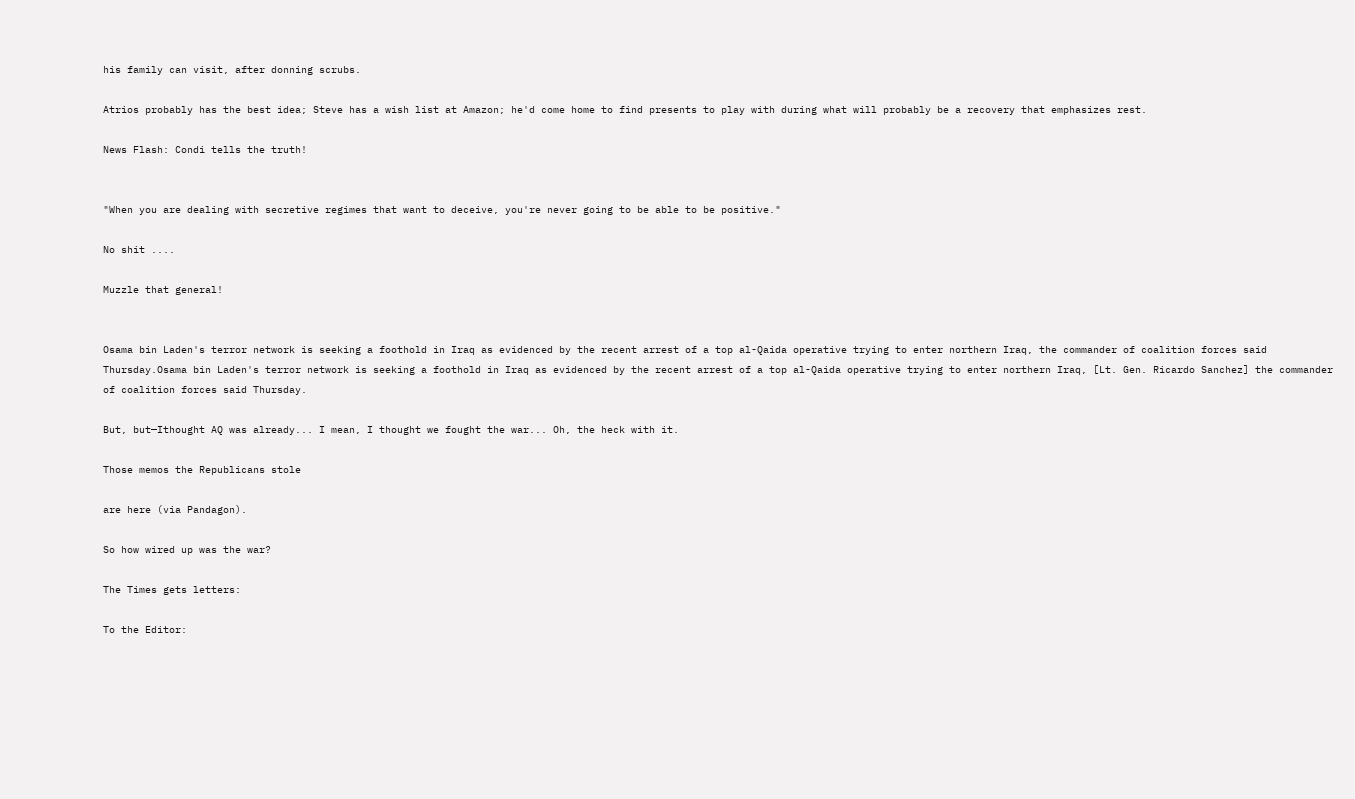his family can visit, after donning scrubs.

Atrios probably has the best idea; Steve has a wish list at Amazon; he'd come home to find presents to play with during what will probably be a recovery that emphasizes rest.

News Flash: Condi tells the truth!


"When you are dealing with secretive regimes that want to deceive, you're never going to be able to be positive."

No shit ....

Muzzle that general!


Osama bin Laden's terror network is seeking a foothold in Iraq as evidenced by the recent arrest of a top al-Qaida operative trying to enter northern Iraq, the commander of coalition forces said Thursday.Osama bin Laden's terror network is seeking a foothold in Iraq as evidenced by the recent arrest of a top al-Qaida operative trying to enter northern Iraq, [Lt. Gen. Ricardo Sanchez] the commander of coalition forces said Thursday.

But, but—Ithought AQ was already... I mean, I thought we fought the war... Oh, the heck with it.

Those memos the Republicans stole

are here (via Pandagon).

So how wired up was the war?

The Times gets letters:

To the Editor: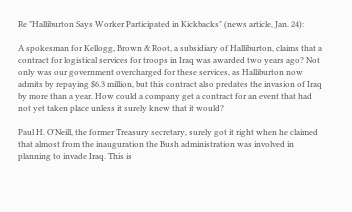Re "Halliburton Says Worker Participated in Kickbacks" (news article, Jan. 24):

A spokesman for Kellogg, Brown & Root, a subsidiary of Halliburton, claims that a contract for logistical services for troops in Iraq was awarded two years ago? Not only was our government overcharged for these services, as Halliburton now admits by repaying $6.3 million, but this contract also predates the invasion of Iraq by more than a year. How could a company get a contract for an event that had not yet taken place unless it surely knew that it would?

Paul H. O'Neill, the former Treasury secretary, surely got it right when he claimed that almost from the inauguration the Bush administration was involved in planning to invade Iraq. This is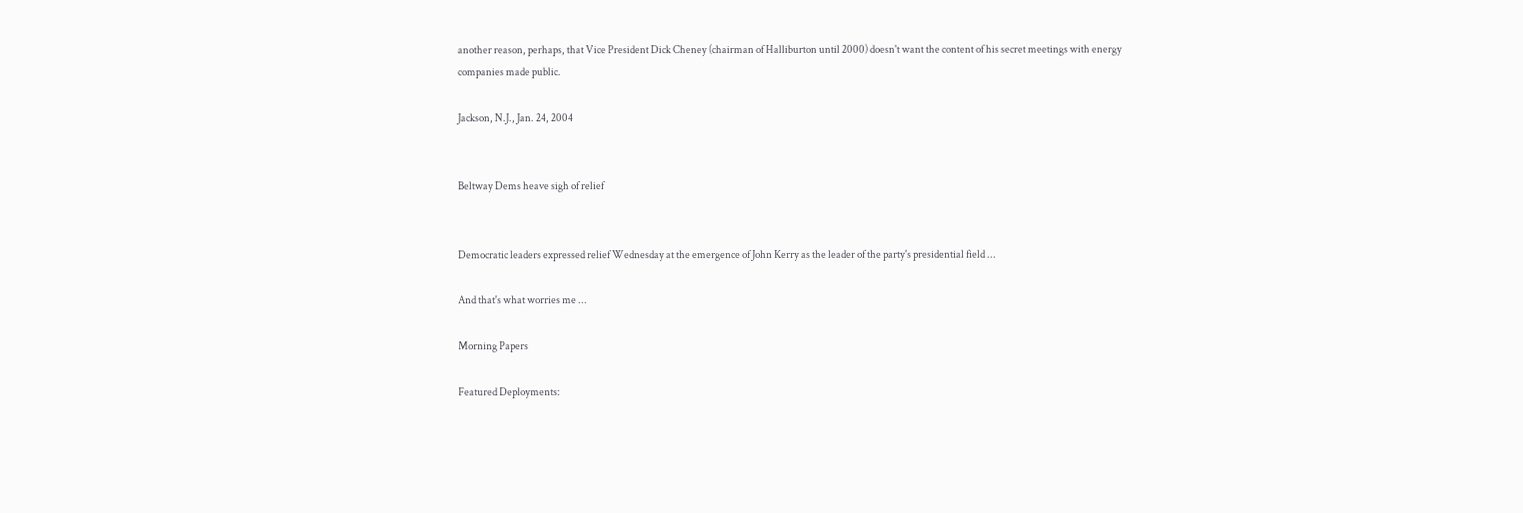another reason, perhaps, that Vice President Dick Cheney (chairman of Halliburton until 2000) doesn't want the content of his secret meetings with energy companies made public.

Jackson, N.J., Jan. 24, 2004


Beltway Dems heave sigh of relief


Democratic leaders expressed relief Wednesday at the emergence of John Kerry as the leader of the party's presidential field ...

And that's what worries me ...

Morning Papers

Featured Deployments: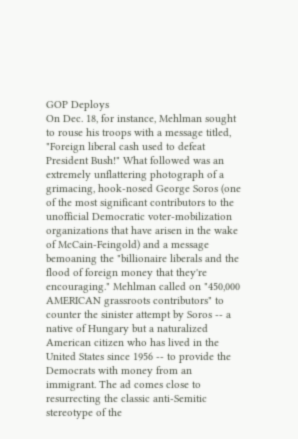GOP Deploys
On Dec. 18, for instance, Mehlman sought to rouse his troops with a message titled, "Foreign liberal cash used to defeat President Bush!" What followed was an extremely unflattering photograph of a grimacing, hook-nosed George Soros (one of the most significant contributors to the unofficial Democratic voter-mobilization organizations that have arisen in the wake of McCain-Feingold) and a message bemoaning the "billionaire liberals and the flood of foreign money that they're encouraging." Mehlman called on "450,000 AMERICAN grassroots contributors" to counter the sinister attempt by Soros -- a native of Hungary but a naturalized American citizen who has lived in the United States since 1956 -- to provide the Democrats with money from an immigrant. The ad comes close to resurrecting the classic anti-Semitic stereotype of the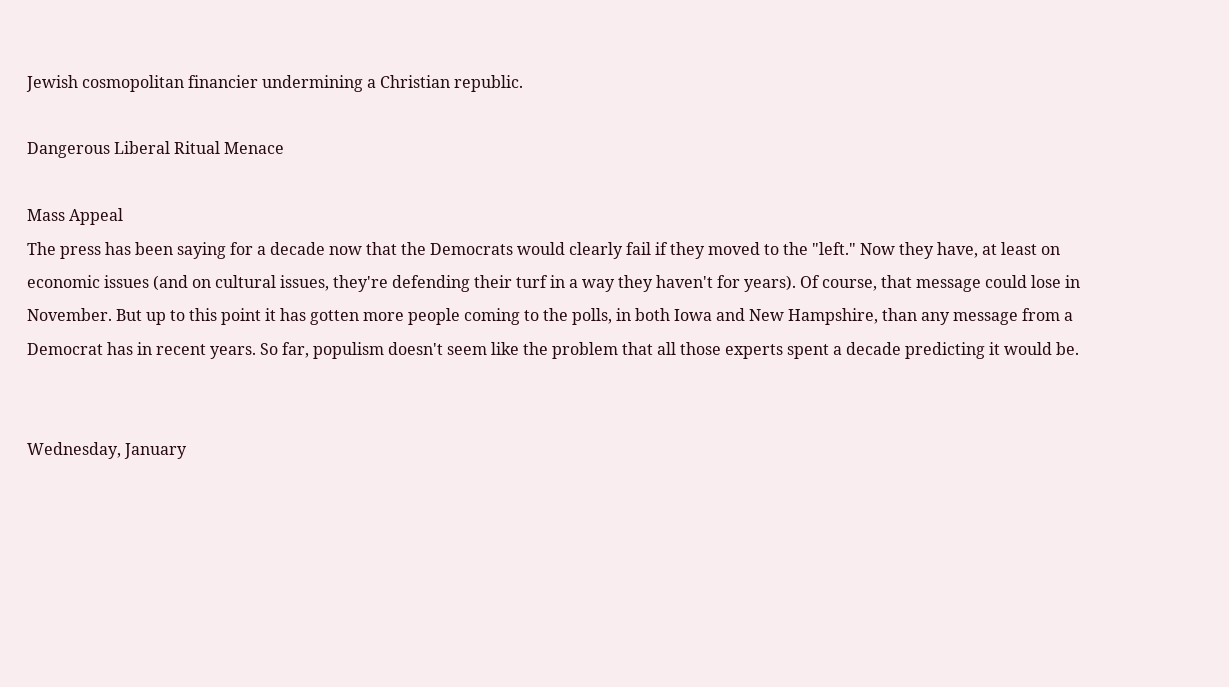Jewish cosmopolitan financier undermining a Christian republic.

Dangerous Liberal Ritual Menace

Mass Appeal
The press has been saying for a decade now that the Democrats would clearly fail if they moved to the "left." Now they have, at least on economic issues (and on cultural issues, they're defending their turf in a way they haven't for years). Of course, that message could lose in November. But up to this point it has gotten more people coming to the polls, in both Iowa and New Hampshire, than any message from a Democrat has in recent years. So far, populism doesn't seem like the problem that all those experts spent a decade predicting it would be.


Wednesday, January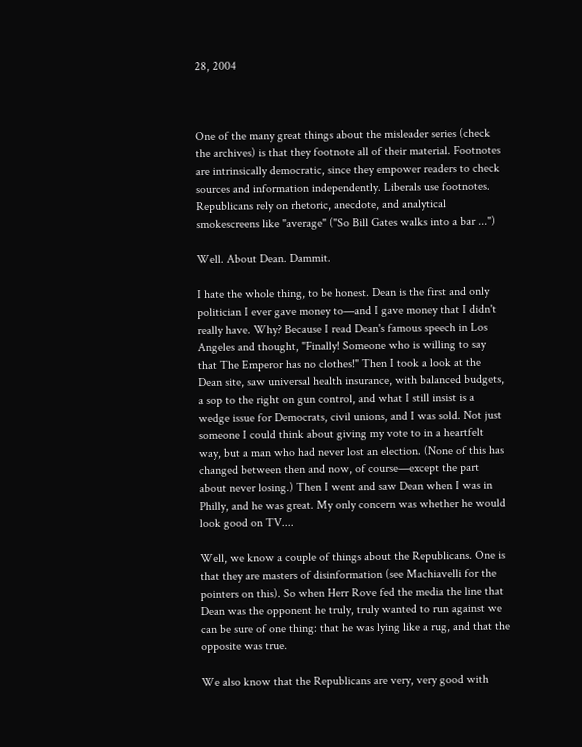28, 2004



One of the many great things about the misleader series (check the archives) is that they footnote all of their material. Footnotes are intrinsically democratic, since they empower readers to check sources and information independently. Liberals use footnotes. Republicans rely on rhetoric, anecdote, and analytical smokescreens like "average" ("So Bill Gates walks into a bar ...")

Well. About Dean. Dammit.

I hate the whole thing, to be honest. Dean is the first and only politician I ever gave money to—and I gave money that I didn't really have. Why? Because I read Dean's famous speech in Los Angeles and thought, "Finally! Someone who is willing to say that The Emperor has no clothes!" Then I took a look at the Dean site, saw universal health insurance, with balanced budgets, a sop to the right on gun control, and what I still insist is a wedge issue for Democrats, civil unions, and I was sold. Not just someone I could think about giving my vote to in a heartfelt way, but a man who had never lost an election. (None of this has changed between then and now, of course—except the part about never losing.) Then I went and saw Dean when I was in Philly, and he was great. My only concern was whether he would look good on TV....

Well, we know a couple of things about the Republicans. One is that they are masters of disinformation (see Machiavelli for the pointers on this). So when Herr Rove fed the media the line that Dean was the opponent he truly, truly wanted to run against we can be sure of one thing: that he was lying like a rug, and that the opposite was true.

We also know that the Republicans are very, very good with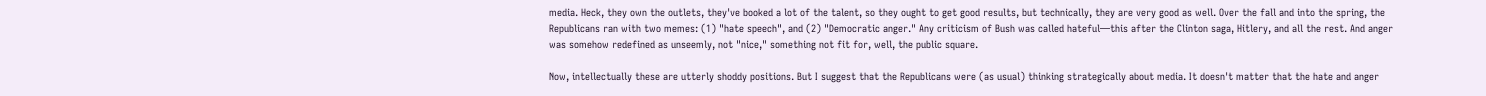media. Heck, they own the outlets, they've booked a lot of the talent, so they ought to get good results, but technically, they are very good as well. Over the fall and into the spring, the Republicans ran with two memes: (1) "hate speech", and (2) "Democratic anger." Any criticism of Bush was called hateful—this after the Clinton saga, Hitlery, and all the rest. And anger was somehow redefined as unseemly, not "nice," something not fit for, well, the public square.

Now, intellectually these are utterly shoddy positions. But I suggest that the Republicans were (as usual) thinking strategically about media. It doesn't matter that the hate and anger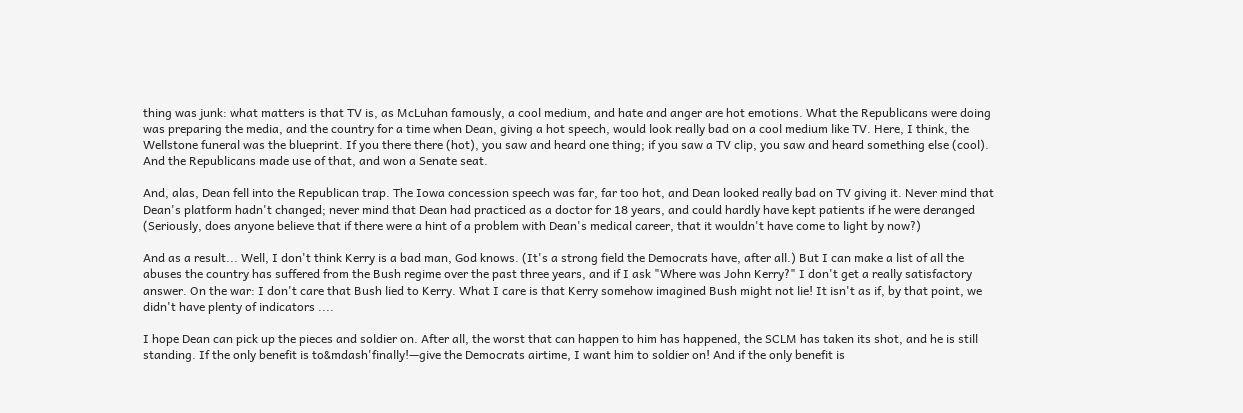thing was junk: what matters is that TV is, as McLuhan famously, a cool medium, and hate and anger are hot emotions. What the Republicans were doing was preparing the media, and the country for a time when Dean, giving a hot speech, would look really bad on a cool medium like TV. Here, I think, the Wellstone funeral was the blueprint. If you there there (hot), you saw and heard one thing; if you saw a TV clip, you saw and heard something else (cool). And the Republicans made use of that, and won a Senate seat.

And, alas, Dean fell into the Republican trap. The Iowa concession speech was far, far too hot, and Dean looked really bad on TV giving it. Never mind that Dean's platform hadn't changed; never mind that Dean had practiced as a doctor for 18 years, and could hardly have kept patients if he were deranged (Seriously, does anyone believe that if there were a hint of a problem with Dean's medical career, that it wouldn't have come to light by now?)

And as a result... Well, I don't think Kerry is a bad man, God knows. (It's a strong field the Democrats have, after all.) But I can make a list of all the abuses the country has suffered from the Bush regime over the past three years, and if I ask "Where was John Kerry?" I don't get a really satisfactory answer. On the war: I don't care that Bush lied to Kerry. What I care is that Kerry somehow imagined Bush might not lie! It isn't as if, by that point, we didn't have plenty of indicators ....

I hope Dean can pick up the pieces and soldier on. After all, the worst that can happen to him has happened, the SCLM has taken its shot, and he is still standing. If the only benefit is to&mdash'finally!—give the Democrats airtime, I want him to soldier on! And if the only benefit is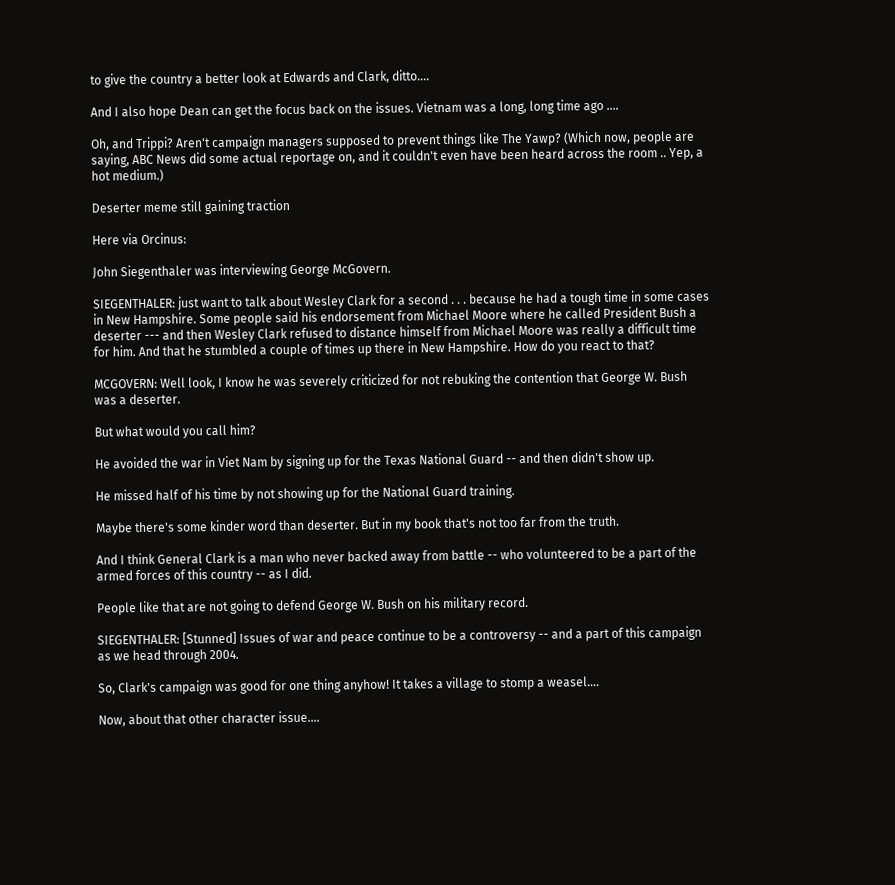to give the country a better look at Edwards and Clark, ditto....

And I also hope Dean can get the focus back on the issues. Vietnam was a long, long time ago ....

Oh, and Trippi? Aren't campaign managers supposed to prevent things like The Yawp? (Which now, people are saying, ABC News did some actual reportage on, and it couldn't even have been heard across the room .. Yep, a hot medium.)

Deserter meme still gaining traction

Here via Orcinus:

John Siegenthaler was interviewing George McGovern.

SIEGENTHALER: just want to talk about Wesley Clark for a second . . . because he had a tough time in some cases in New Hampshire. Some people said his endorsement from Michael Moore where he called President Bush a deserter --- and then Wesley Clark refused to distance himself from Michael Moore was really a difficult time for him. And that he stumbled a couple of times up there in New Hampshire. How do you react to that?

MCGOVERN: Well look, I know he was severely criticized for not rebuking the contention that George W. Bush was a deserter.

But what would you call him?

He avoided the war in Viet Nam by signing up for the Texas National Guard -- and then didn't show up.

He missed half of his time by not showing up for the National Guard training.

Maybe there's some kinder word than deserter. But in my book that's not too far from the truth.

And I think General Clark is a man who never backed away from battle -- who volunteered to be a part of the armed forces of this country -- as I did.

People like that are not going to defend George W. Bush on his military record.

SIEGENTHALER: [Stunned] Issues of war and peace continue to be a controversy -- and a part of this campaign as we head through 2004.

So, Clark's campaign was good for one thing anyhow! It takes a village to stomp a weasel....

Now, about that other character issue....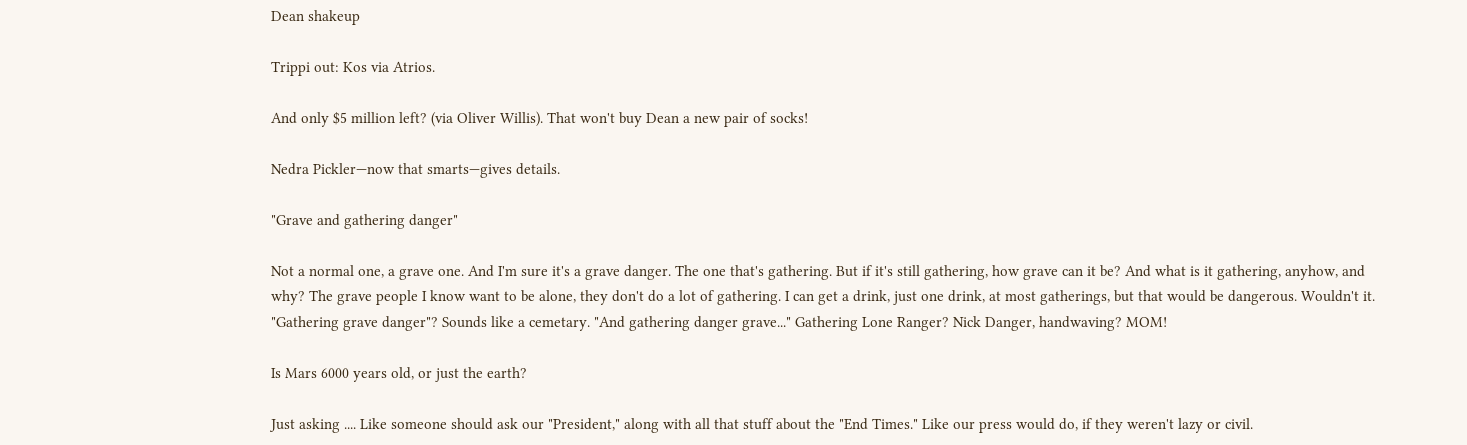Dean shakeup

Trippi out: Kos via Atrios.

And only $5 million left? (via Oliver Willis). That won't buy Dean a new pair of socks!

Nedra Pickler—now that smarts—gives details.

"Grave and gathering danger"

Not a normal one, a grave one. And I'm sure it's a grave danger. The one that's gathering. But if it's still gathering, how grave can it be? And what is it gathering, anyhow, and why? The grave people I know want to be alone, they don't do a lot of gathering. I can get a drink, just one drink, at most gatherings, but that would be dangerous. Wouldn't it. "Gathering grave danger"? Sounds like a cemetary. "And gathering danger grave..." Gathering Lone Ranger? Nick Danger, handwaving? MOM!

Is Mars 6000 years old, or just the earth?

Just asking .... Like someone should ask our "President," along with all that stuff about the "End Times." Like our press would do, if they weren't lazy or civil.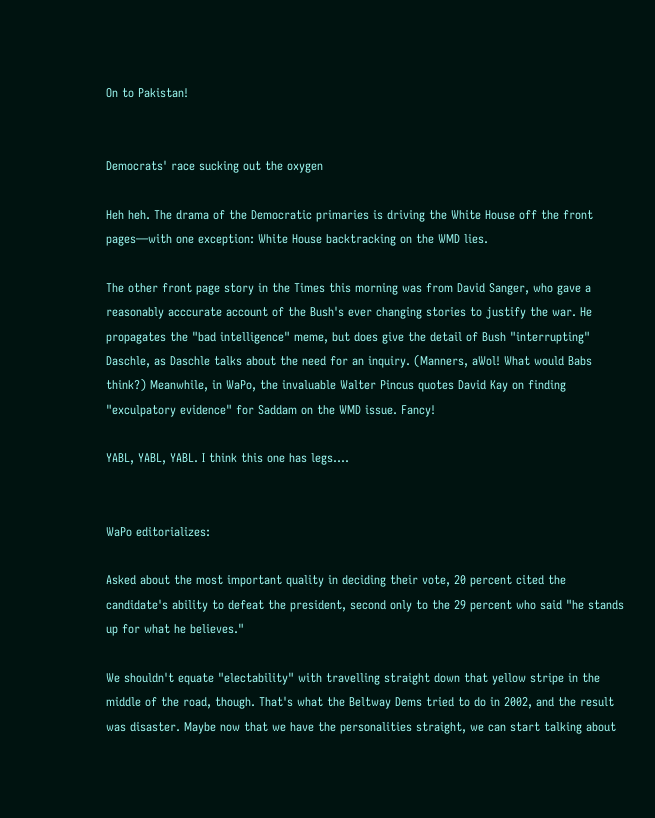On to Pakistan!


Democrats' race sucking out the oxygen

Heh heh. The drama of the Democratic primaries is driving the White House off the front pages—with one exception: White House backtracking on the WMD lies.

The other front page story in the Times this morning was from David Sanger, who gave a reasonably acccurate account of the Bush's ever changing stories to justify the war. He propagates the "bad intelligence" meme, but does give the detail of Bush "interrupting" Daschle, as Daschle talks about the need for an inquiry. (Manners, aWol! What would Babs think?) Meanwhile, in WaPo, the invaluable Walter Pincus quotes David Kay on finding "exculpatory evidence" for Saddam on the WMD issue. Fancy!

YABL, YABL, YABL. I think this one has legs....


WaPo editorializes:

Asked about the most important quality in deciding their vote, 20 percent cited the candidate's ability to defeat the president, second only to the 29 percent who said "he stands up for what he believes."

We shouldn't equate "electability" with travelling straight down that yellow stripe in the middle of the road, though. That's what the Beltway Dems tried to do in 2002, and the result was disaster. Maybe now that we have the personalities straight, we can start talking about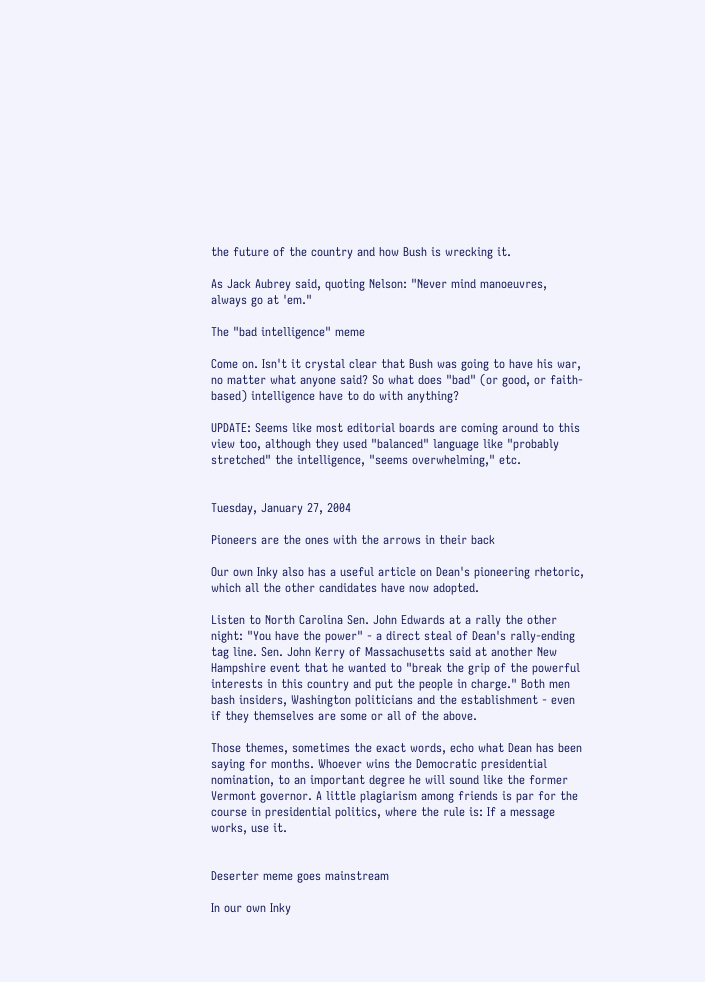the future of the country and how Bush is wrecking it.

As Jack Aubrey said, quoting Nelson: "Never mind manoeuvres, always go at 'em."

The "bad intelligence" meme

Come on. Isn't it crystal clear that Bush was going to have his war, no matter what anyone said? So what does "bad" (or good, or faith-based) intelligence have to do with anything?

UPDATE: Seems like most editorial boards are coming around to this view too, although they used "balanced" language like "probably stretched" the intelligence, "seems overwhelming," etc.


Tuesday, January 27, 2004

Pioneers are the ones with the arrows in their back

Our own Inky also has a useful article on Dean's pioneering rhetoric, which all the other candidates have now adopted.

Listen to North Carolina Sen. John Edwards at a rally the other night: "You have the power" - a direct steal of Dean's rally-ending tag line. Sen. John Kerry of Massachusetts said at another New Hampshire event that he wanted to "break the grip of the powerful interests in this country and put the people in charge." Both men bash insiders, Washington politicians and the establishment - even if they themselves are some or all of the above.

Those themes, sometimes the exact words, echo what Dean has been saying for months. Whoever wins the Democratic presidential nomination, to an important degree he will sound like the former Vermont governor. A little plagiarism among friends is par for the course in presidential politics, where the rule is: If a message works, use it.


Deserter meme goes mainstream

In our own Inky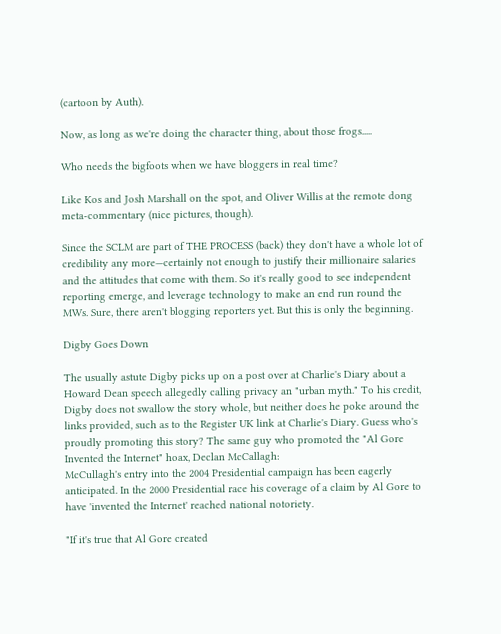(cartoon by Auth).

Now, as long as we're doing the character thing, about those frogs.....

Who needs the bigfoots when we have bloggers in real time?

Like Kos and Josh Marshall on the spot, and Oliver Willis at the remote dong meta-commentary (nice pictures, though).

Since the SCLM are part of THE PROCESS (back) they don't have a whole lot of credibility any more—certainly not enough to justify their millionaire salaries and the attitudes that come with them. So it's really good to see independent reporting emerge, and leverage technology to make an end run round the MWs. Sure, there aren't blogging reporters yet. But this is only the beginning.

Digby Goes Down

The usually astute Digby picks up on a post over at Charlie's Diary about a Howard Dean speech allegedly calling privacy an "urban myth." To his credit, Digby does not swallow the story whole, but neither does he poke around the links provided, such as to the Register UK link at Charlie's Diary. Guess who's proudly promoting this story? The same guy who promoted the "Al Gore Invented the Internet" hoax, Declan McCallagh:
McCullagh's entry into the 2004 Presidential campaign has been eagerly anticipated. In the 2000 Presidential race his coverage of a claim by Al Gore to have 'invented the Internet' reached national notoriety.

"If it's true that Al Gore created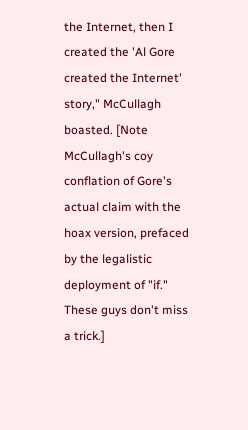the Internet, then I created the 'Al Gore created the Internet' story," McCullagh boasted. [Note McCullagh's coy conflation of Gore's actual claim with the hoax version, prefaced by the legalistic deployment of "if." These guys don't miss a trick.]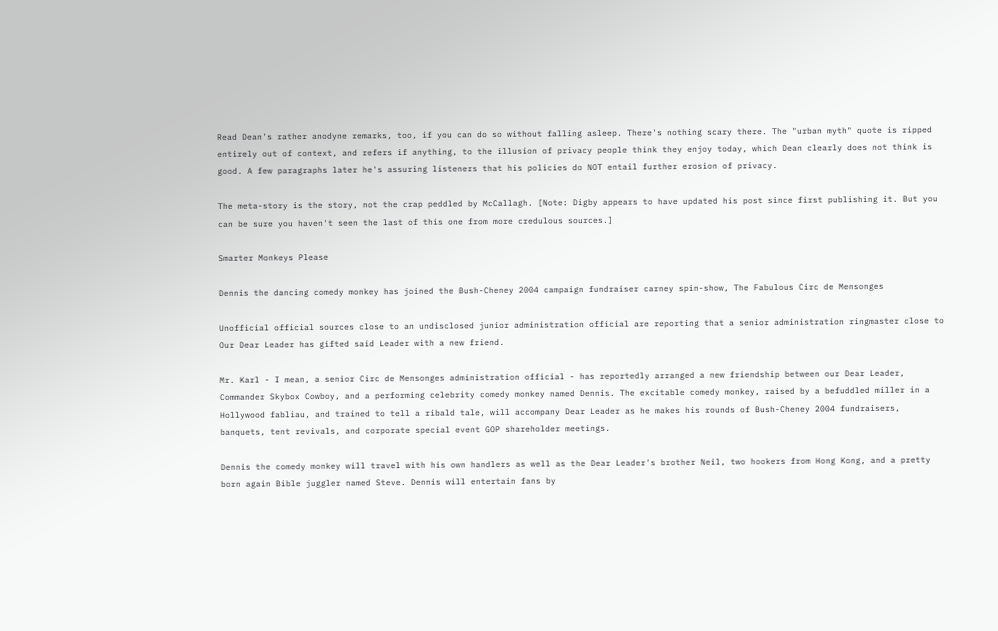Read Dean's rather anodyne remarks, too, if you can do so without falling asleep. There's nothing scary there. The "urban myth" quote is ripped entirely out of context, and refers if anything, to the illusion of privacy people think they enjoy today, which Dean clearly does not think is good. A few paragraphs later he's assuring listeners that his policies do NOT entail further erosion of privacy.

The meta-story is the story, not the crap peddled by McCallagh. [Note: Digby appears to have updated his post since first publishing it. But you can be sure you haven't seen the last of this one from more credulous sources.]

Smarter Monkeys Please

Dennis the dancing comedy monkey has joined the Bush-Cheney 2004 campaign fundraiser carney spin-show, The Fabulous Circ de Mensonges

Unofficial official sources close to an undisclosed junior administration official are reporting that a senior administration ringmaster close to Our Dear Leader has gifted said Leader with a new friend.

Mr. Karl - I mean, a senior Circ de Mensonges administration official - has reportedly arranged a new friendship between our Dear Leader, Commander Skybox Cowboy, and a performing celebrity comedy monkey named Dennis. The excitable comedy monkey, raised by a befuddled miller in a Hollywood fabliau, and trained to tell a ribald tale, will accompany Dear Leader as he makes his rounds of Bush-Cheney 2004 fundraisers, banquets, tent revivals, and corporate special event GOP shareholder meetings.

Dennis the comedy monkey will travel with his own handlers as well as the Dear Leader's brother Neil, two hookers from Hong Kong, and a pretty born again Bible juggler named Steve. Dennis will entertain fans by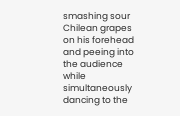smashing sour Chilean grapes on his forehead and peeing into the audience while simultaneously dancing to the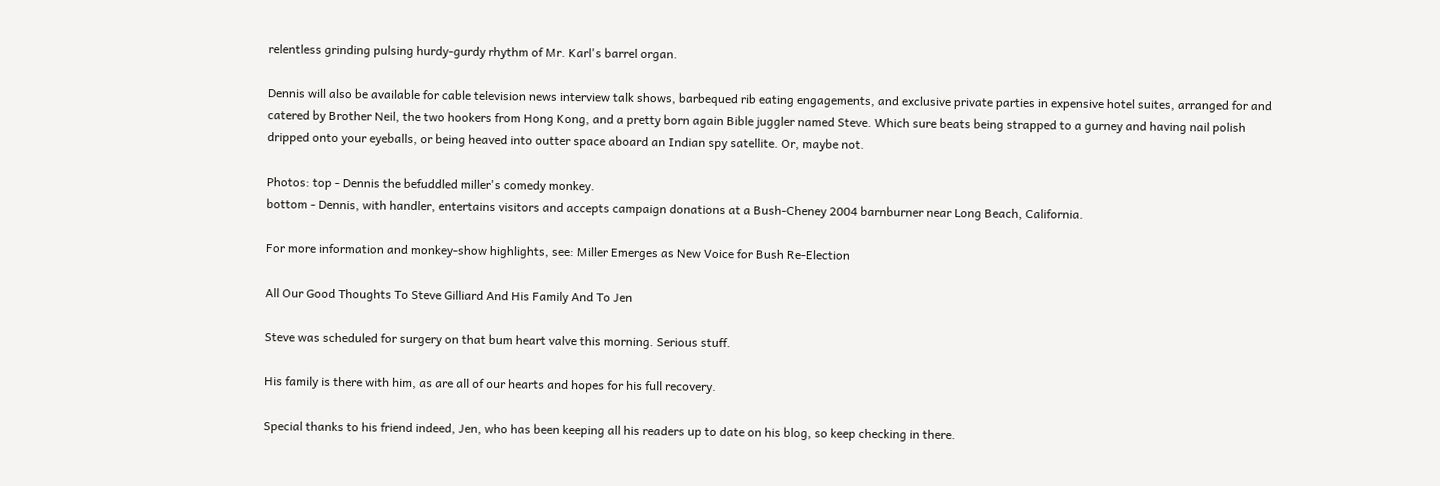relentless grinding pulsing hurdy-gurdy rhythm of Mr. Karl's barrel organ.

Dennis will also be available for cable television news interview talk shows, barbequed rib eating engagements, and exclusive private parties in expensive hotel suites, arranged for and catered by Brother Neil, the two hookers from Hong Kong, and a pretty born again Bible juggler named Steve. Which sure beats being strapped to a gurney and having nail polish dripped onto your eyeballs, or being heaved into outter space aboard an Indian spy satellite. Or, maybe not.

Photos: top - Dennis the befuddled miller's comedy monkey.
bottom - Dennis, with handler, entertains visitors and accepts campaign donations at a Bush-Cheney 2004 barnburner near Long Beach, California.

For more information and monkey-show highlights, see: Miller Emerges as New Voice for Bush Re-Election

All Our Good Thoughts To Steve Gilliard And His Family And To Jen

Steve was scheduled for surgery on that bum heart valve this morning. Serious stuff.

His family is there with him, as are all of our hearts and hopes for his full recovery.

Special thanks to his friend indeed, Jen, who has been keeping all his readers up to date on his blog, so keep checking in there.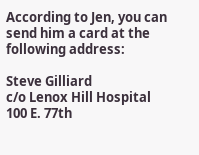According to Jen, you can send him a card at the following address:

Steve Gilliard
c/o Lenox Hill Hospital
100 E. 77th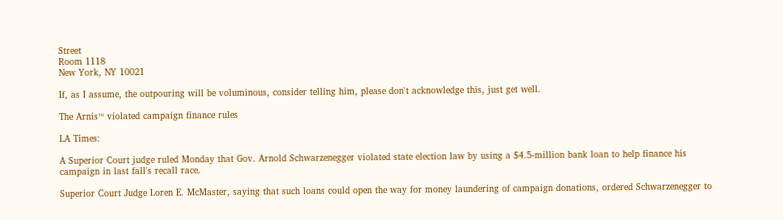Street
Room 1118
New York, NY 10021

If, as I assume, the outpouring will be voluminous, consider telling him, please don't acknowledge this, just get well.

The Arnis™ violated campaign finance rules

LA Times:

A Superior Court judge ruled Monday that Gov. Arnold Schwarzenegger violated state election law by using a $4.5-million bank loan to help finance his campaign in last fall's recall race.

Superior Court Judge Loren E. McMaster, saying that such loans could open the way for money laundering of campaign donations, ordered Schwarzenegger to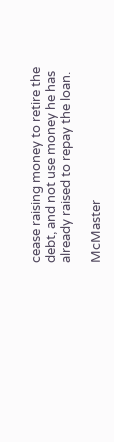cease raising money to retire the debt, and not use money he has already raised to repay the loan.

McMaster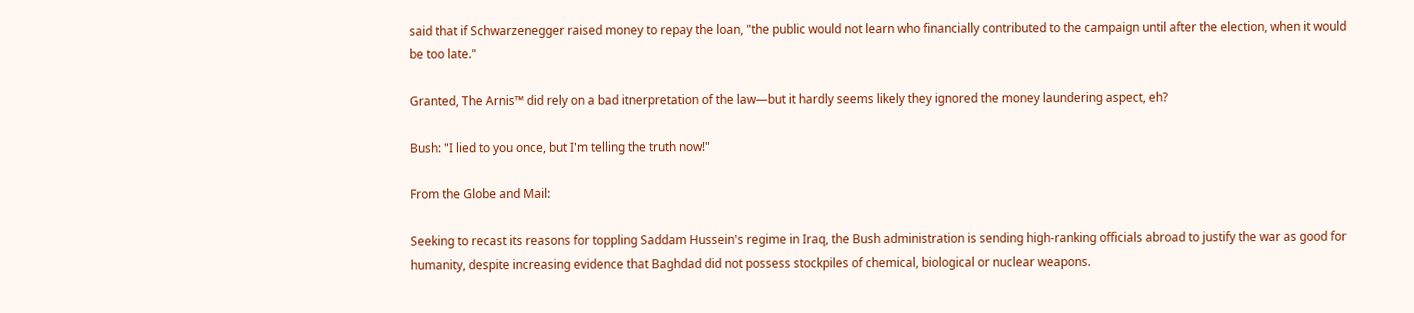said that if Schwarzenegger raised money to repay the loan, "the public would not learn who financially contributed to the campaign until after the election, when it would be too late."

Granted, The Arnis™ did rely on a bad itnerpretation of the law—but it hardly seems likely they ignored the money laundering aspect, eh?

Bush: "I lied to you once, but I'm telling the truth now!"

From the Globe and Mail:

Seeking to recast its reasons for toppling Saddam Hussein's regime in Iraq, the Bush administration is sending high-ranking officials abroad to justify the war as good for humanity, despite increasing evidence that Baghdad did not possess stockpiles of chemical, biological or nuclear weapons.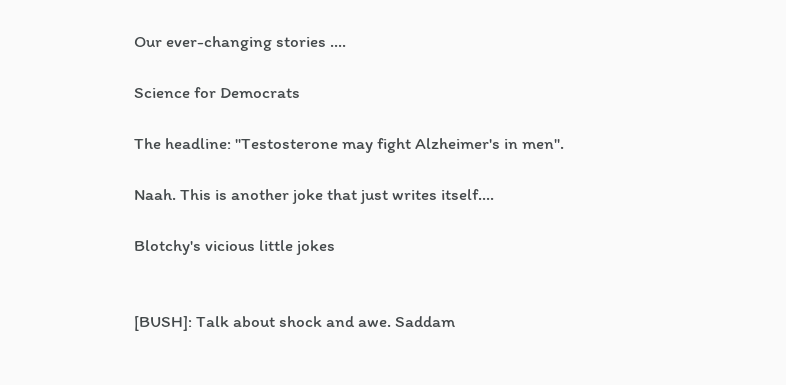Our ever-changing stories ....

Science for Democrats

The headline: "Testosterone may fight Alzheimer's in men".

Naah. This is another joke that just writes itself....

Blotchy's vicious little jokes


[BUSH]: Talk about shock and awe. Saddam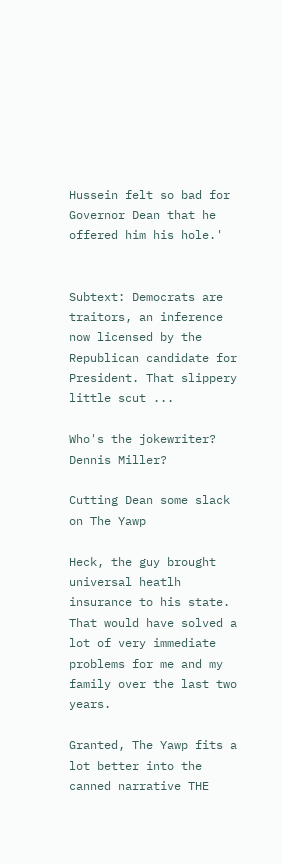Hussein felt so bad for Governor Dean that he offered him his hole.'


Subtext: Democrats are traitors, an inference now licensed by the Republican candidate for President. That slippery little scut ...

Who's the jokewriter? Dennis Miller?

Cutting Dean some slack on The Yawp

Heck, the guy brought universal heatlh insurance to his state. That would have solved a lot of very immediate problems for me and my family over the last two years.

Granted, The Yawp fits a lot better into the canned narrative THE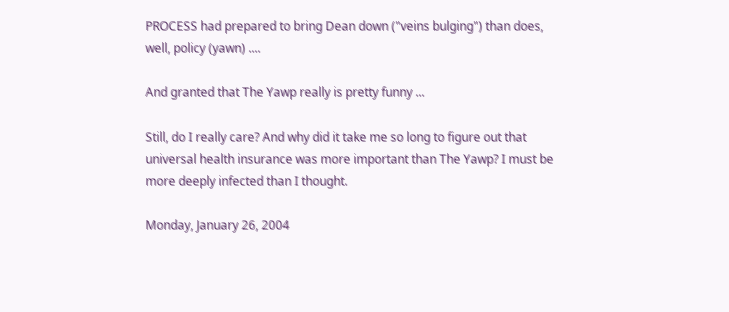PROCESS had prepared to bring Dean down ("veins bulging") than does, well, policy (yawn) ....

And granted that The Yawp really is pretty funny ...

Still, do I really care? And why did it take me so long to figure out that universal health insurance was more important than The Yawp? I must be more deeply infected than I thought.

Monday, January 26, 2004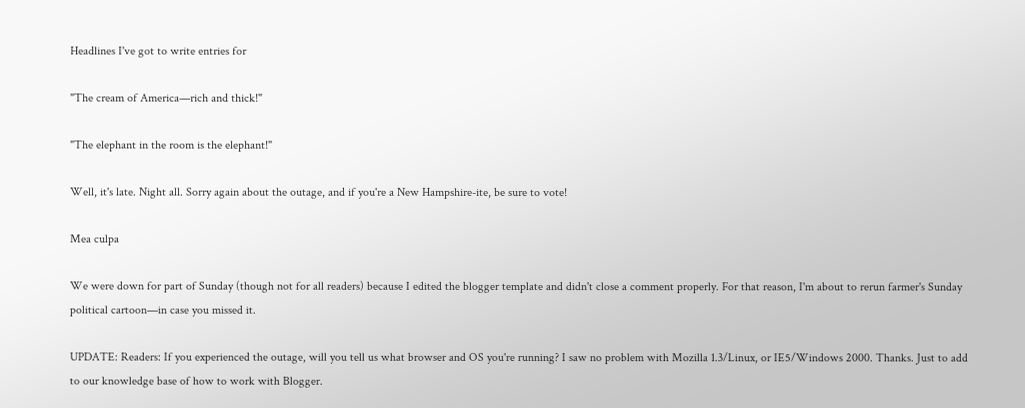Headlines I've got to write entries for

"The cream of America—rich and thick!"

"The elephant in the room is the elephant!"

Well, it's late. Night all. Sorry again about the outage, and if you're a New Hampshire-ite, be sure to vote!

Mea culpa

We were down for part of Sunday (though not for all readers) because I edited the blogger template and didn't close a comment properly. For that reason, I'm about to rerun farmer's Sunday political cartoon—in case you missed it.

UPDATE: Readers: If you experienced the outage, will you tell us what browser and OS you're running? I saw no problem with Mozilla 1.3/Linux, or IE5/Windows 2000. Thanks. Just to add to our knowledge base of how to work with Blogger.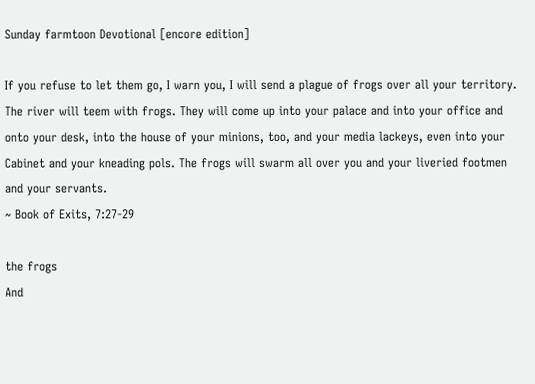Sunday farmtoon Devotional [encore edition]

If you refuse to let them go, I warn you, I will send a plague of frogs over all your territory. The river will teem with frogs. They will come up into your palace and into your office and onto your desk, into the house of your minions, too, and your media lackeys, even into your Cabinet and your kneading pols. The frogs will swarm all over you and your liveried footmen and your servants.
~ Book of Exits, 7:27-29

the frogs
And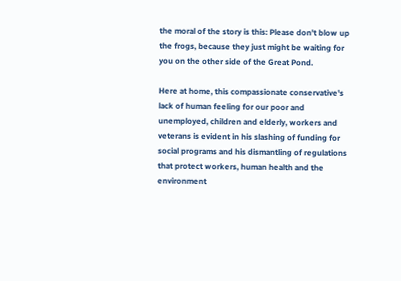the moral of the story is this: Please don't blow up the frogs, because they just might be waiting for you on the other side of the Great Pond.

Here at home, this compassionate conservative's lack of human feeling for our poor and unemployed, children and elderly, workers and veterans is evident in his slashing of funding for social programs and his dismantling of regulations that protect workers, human health and the environment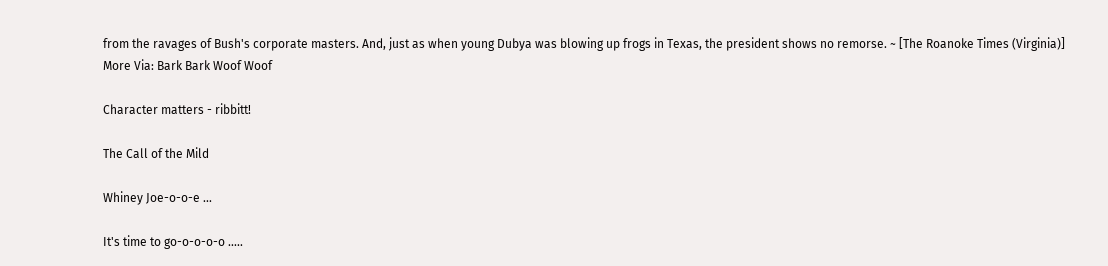from the ravages of Bush's corporate masters. And, just as when young Dubya was blowing up frogs in Texas, the president shows no remorse. ~ [The Roanoke Times (Virginia)] More Via: Bark Bark Woof Woof

Character matters - ribbitt!

The Call of the Mild

Whiney Joe-o-o-e ...

It's time to go-o-o-o-o .....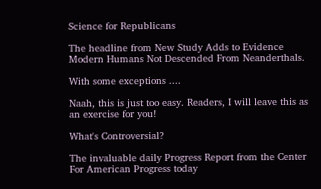Science for Republicans

The headline from New Study Adds to Evidence Modern Humans Not Descended From Neanderthals.

With some exceptions ....

Naah, this is just too easy. Readers, I will leave this as an exercise for you!

What's Controversial?

The invaluable daily Progress Report from the Center For American Progress today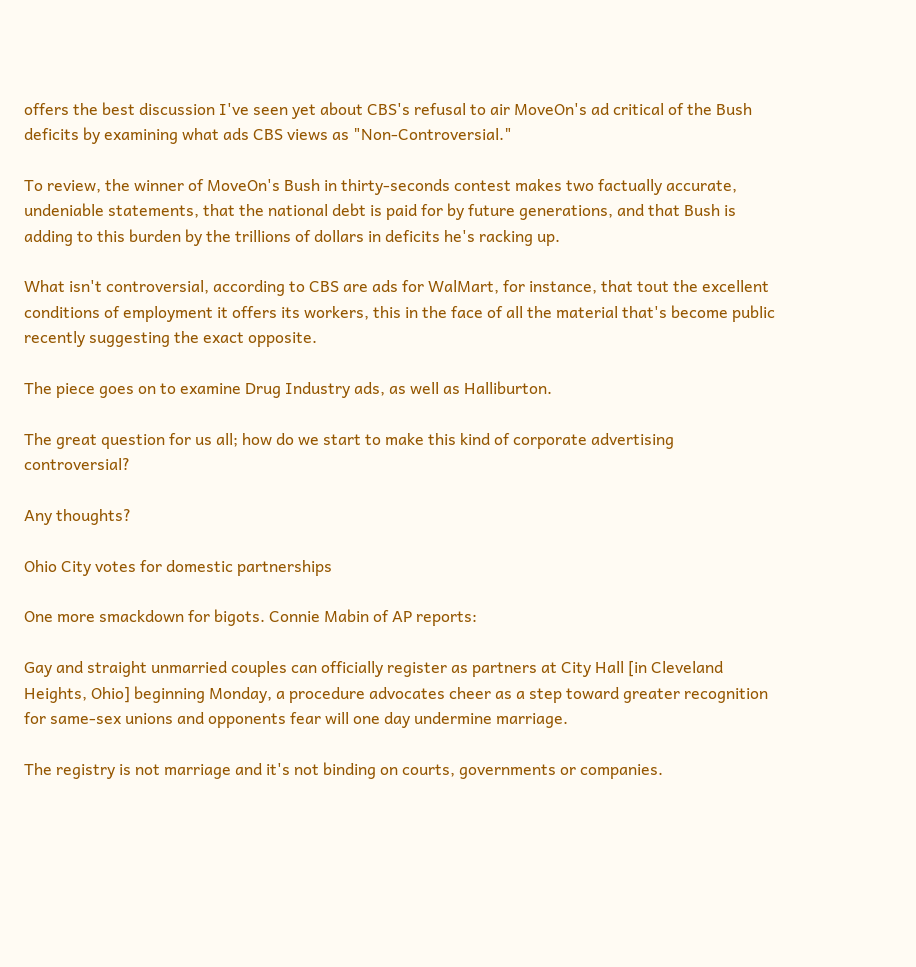offers the best discussion I've seen yet about CBS's refusal to air MoveOn's ad critical of the Bush deficits by examining what ads CBS views as "Non-Controversial."

To review, the winner of MoveOn's Bush in thirty-seconds contest makes two factually accurate, undeniable statements, that the national debt is paid for by future generations, and that Bush is adding to this burden by the trillions of dollars in deficits he's racking up.

What isn't controversial, according to CBS are ads for WalMart, for instance, that tout the excellent conditions of employment it offers its workers, this in the face of all the material that's become public recently suggesting the exact opposite.

The piece goes on to examine Drug Industry ads, as well as Halliburton.

The great question for us all; how do we start to make this kind of corporate advertising controversial?

Any thoughts?

Ohio City votes for domestic partnerships

One more smackdown for bigots. Connie Mabin of AP reports:

Gay and straight unmarried couples can officially register as partners at City Hall [in Cleveland Heights, Ohio] beginning Monday, a procedure advocates cheer as a step toward greater recognition for same-sex unions and opponents fear will one day undermine marriage.

The registry is not marriage and it's not binding on courts, governments or companies.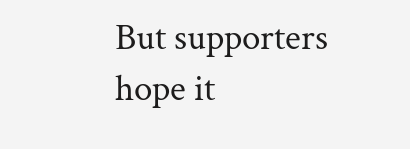But supporters hope it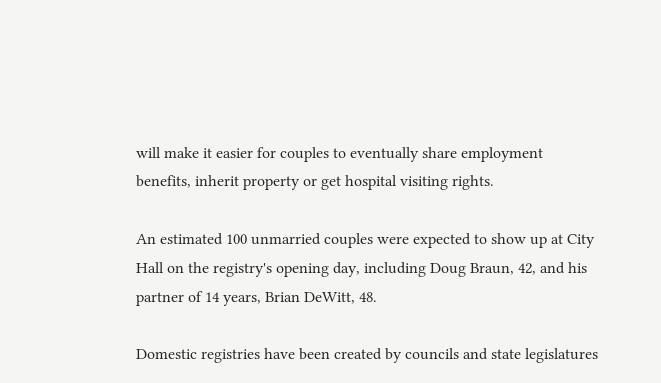will make it easier for couples to eventually share employment benefits, inherit property or get hospital visiting rights.

An estimated 100 unmarried couples were expected to show up at City Hall on the registry's opening day, including Doug Braun, 42, and his partner of 14 years, Brian DeWitt, 48.

Domestic registries have been created by councils and state legislatures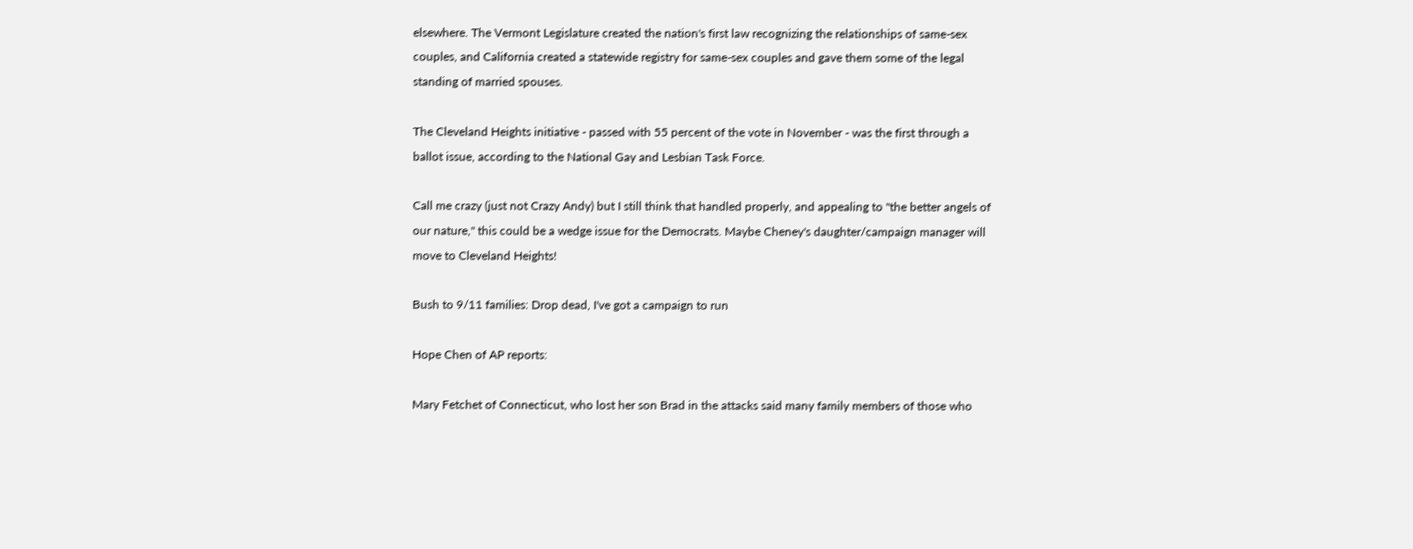elsewhere. The Vermont Legislature created the nation's first law recognizing the relationships of same-sex couples, and California created a statewide registry for same-sex couples and gave them some of the legal standing of married spouses.

The Cleveland Heights initiative - passed with 55 percent of the vote in November - was the first through a ballot issue, according to the National Gay and Lesbian Task Force.

Call me crazy (just not Crazy Andy) but I still think that handled properly, and appealing to "the better angels of our nature," this could be a wedge issue for the Democrats. Maybe Cheney's daughter/campaign manager will move to Cleveland Heights!

Bush to 9/11 families: Drop dead, I've got a campaign to run

Hope Chen of AP reports:

Mary Fetchet of Connecticut, who lost her son Brad in the attacks said many family members of those who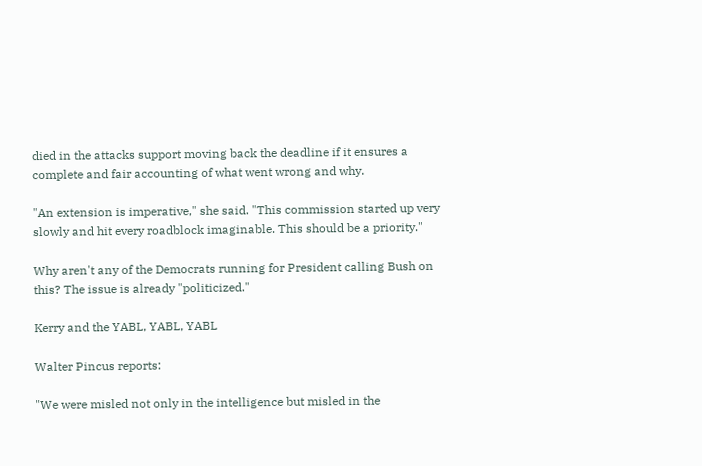died in the attacks support moving back the deadline if it ensures a complete and fair accounting of what went wrong and why.

"An extension is imperative," she said. "This commission started up very slowly and hit every roadblock imaginable. This should be a priority."

Why aren't any of the Democrats running for President calling Bush on this? The issue is already "politicized."

Kerry and the YABL, YABL, YABL

Walter Pincus reports:

"We were misled not only in the intelligence but misled in the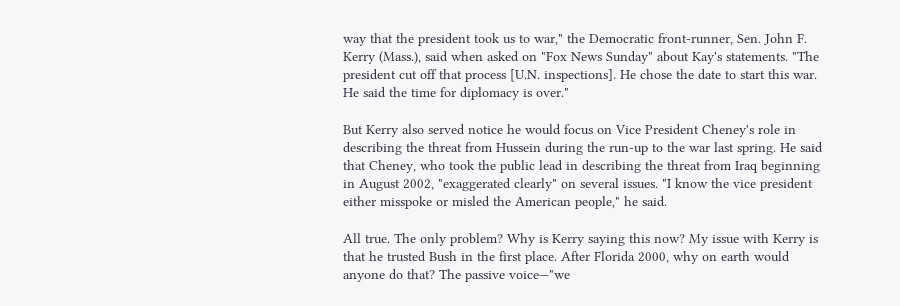way that the president took us to war," the Democratic front-runner, Sen. John F. Kerry (Mass.), said when asked on "Fox News Sunday" about Kay's statements. "The president cut off that process [U.N. inspections]. He chose the date to start this war. He said the time for diplomacy is over."

But Kerry also served notice he would focus on Vice President Cheney's role in describing the threat from Hussein during the run-up to the war last spring. He said that Cheney, who took the public lead in describing the threat from Iraq beginning in August 2002, "exaggerated clearly" on several issues. "I know the vice president either misspoke or misled the American people," he said.

All true. The only problem? Why is Kerry saying this now? My issue with Kerry is that he trusted Bush in the first place. After Florida 2000, why on earth would anyone do that? The passive voice—"we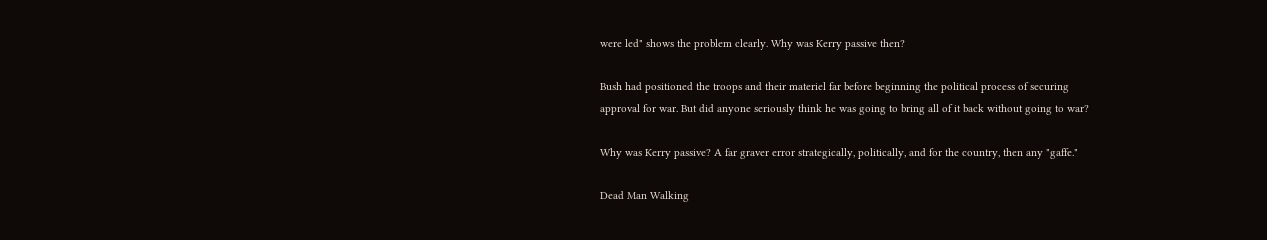were led" shows the problem clearly. Why was Kerry passive then?

Bush had positioned the troops and their materiel far before beginning the political process of securing approval for war. But did anyone seriously think he was going to bring all of it back without going to war?

Why was Kerry passive? A far graver error strategically, politically, and for the country, then any "gaffe."

Dead Man Walking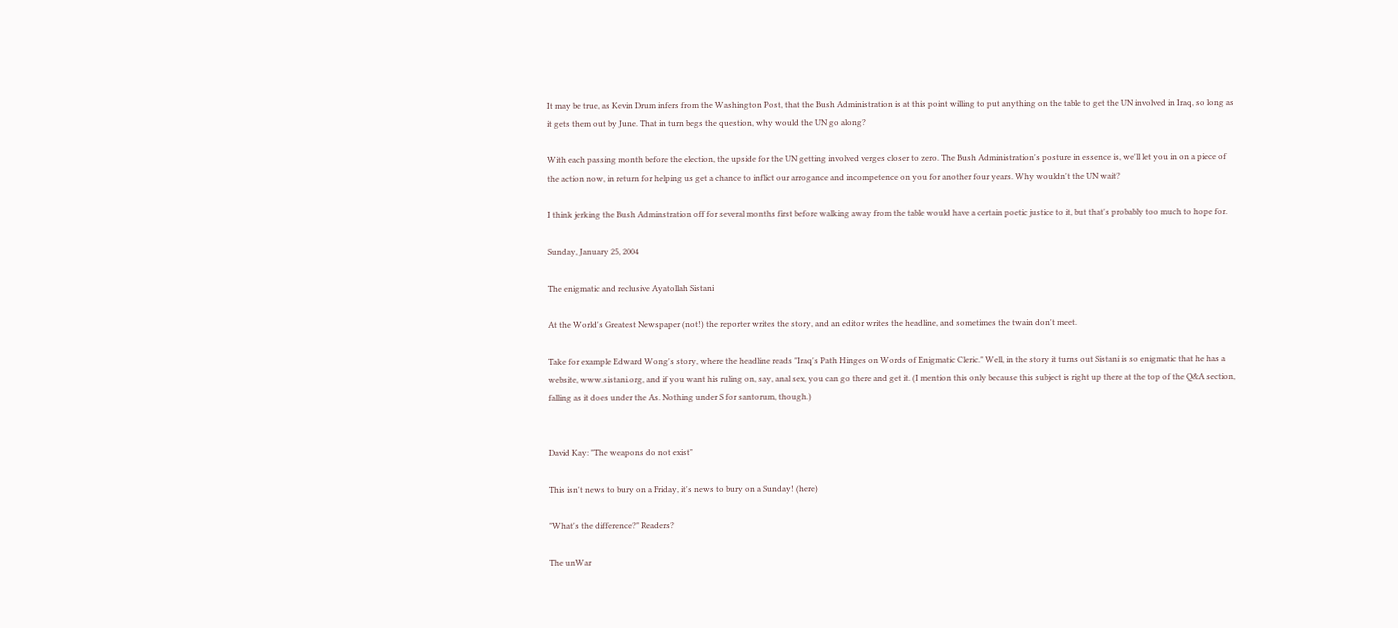It may be true, as Kevin Drum infers from the Washington Post, that the Bush Administration is at this point willing to put anything on the table to get the UN involved in Iraq, so long as it gets them out by June. That in turn begs the question, why would the UN go along?

With each passing month before the election, the upside for the UN getting involved verges closer to zero. The Bush Administration's posture in essence is, we'll let you in on a piece of the action now, in return for helping us get a chance to inflict our arrogance and incompetence on you for another four years. Why wouldn't the UN wait?

I think jerking the Bush Adminstration off for several months first before walking away from the table would have a certain poetic justice to it, but that's probably too much to hope for.

Sunday, January 25, 2004

The enigmatic and reclusive Ayatollah Sistani

At the World's Greatest Newspaper (not!) the reporter writes the story, and an editor writes the headline, and sometimes the twain don't meet.

Take for example Edward Wong's story, where the headline reads "Iraq's Path Hinges on Words of Enigmatic Cleric." Well, in the story it turns out Sistani is so enigmatic that he has a website, www.sistani.org, and if you want his ruling on, say, anal sex, you can go there and get it. (I mention this only because this subject is right up there at the top of the Q&A section, falling as it does under the As. Nothing under S for santorum, though.)


David Kay: "The weapons do not exist"

This isn't news to bury on a Friday, it's news to bury on a Sunday! (here)

"What's the difference?" Readers?

The unWar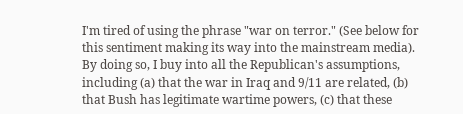I'm tired of using the phrase "war on terror." (See below for this sentiment making its way into the mainstream media). By doing so, I buy into all the Republican's assumptions, including (a) that the war in Iraq and 9/11 are related, (b) that Bush has legitimate wartime powers, (c) that these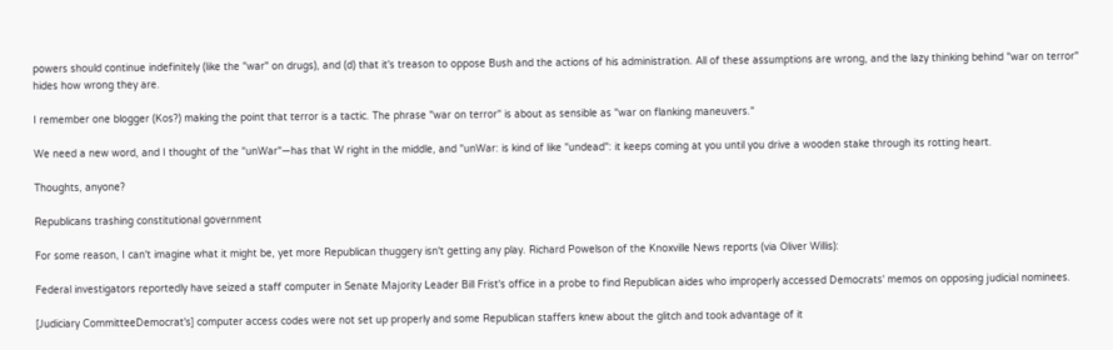powers should continue indefinitely (like the "war" on drugs), and (d) that it's treason to oppose Bush and the actions of his administration. All of these assumptions are wrong, and the lazy thinking behind "war on terror" hides how wrong they are.

I remember one blogger (Kos?) making the point that terror is a tactic. The phrase "war on terror" is about as sensible as "war on flanking maneuvers."

We need a new word, and I thought of the "unWar"—has that W right in the middle, and "unWar: is kind of like "undead": it keeps coming at you until you drive a wooden stake through its rotting heart.

Thoughts, anyone?

Republicans trashing constitutional government

For some reason, I can't imagine what it might be, yet more Republican thuggery isn't getting any play. Richard Powelson of the Knoxville News reports (via Oliver Willis):

Federal investigators reportedly have seized a staff computer in Senate Majority Leader Bill Frist's office in a probe to find Republican aides who improperly accessed Democrats' memos on opposing judicial nominees.

[Judiciary CommitteeDemocrat's] computer access codes were not set up properly and some Republican staffers knew about the glitch and took advantage of it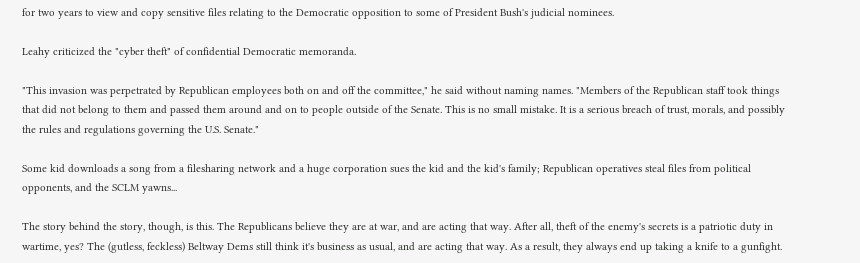for two years to view and copy sensitive files relating to the Democratic opposition to some of President Bush's judicial nominees.

Leahy criticized the "cyber theft" of confidential Democratic memoranda.

"This invasion was perpetrated by Republican employees both on and off the committee," he said without naming names. "Members of the Republican staff took things that did not belong to them and passed them around and on to people outside of the Senate. This is no small mistake. It is a serious breach of trust, morals, and possibly the rules and regulations governing the U.S. Senate."

Some kid downloads a song from a filesharing network and a huge corporation sues the kid and the kid's family; Republican operatives steal files from political opponents, and the SCLM yawns...

The story behind the story, though, is this. The Republicans believe they are at war, and are acting that way. After all, theft of the enemy's secrets is a patriotic duty in wartime, yes? The (gutless, feckless) Beltway Dems still think it's business as usual, and are acting that way. As a result, they always end up taking a knife to a gunfight.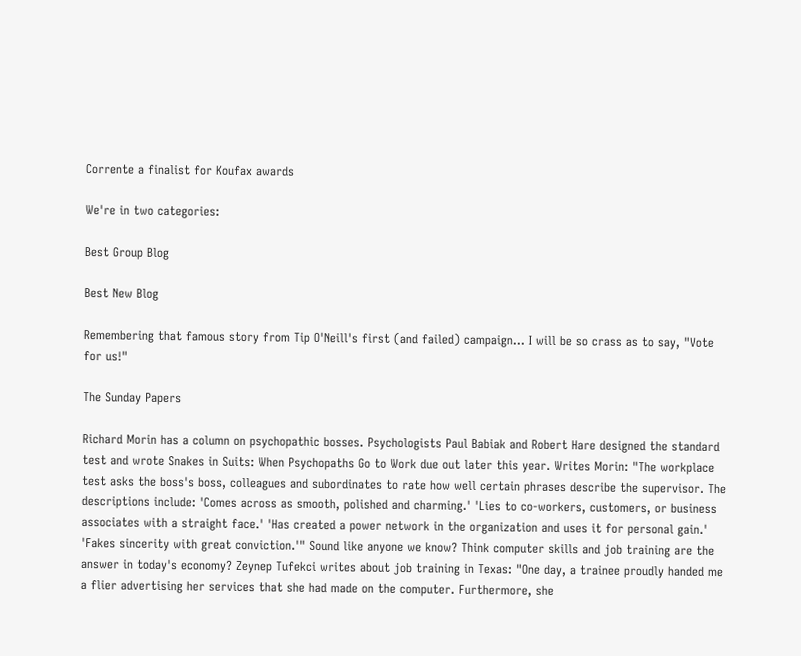Corrente a finalist for Koufax awards

We're in two categories:

Best Group Blog

Best New Blog

Remembering that famous story from Tip O'Neill's first (and failed) campaign... I will be so crass as to say, "Vote for us!"

The Sunday Papers

Richard Morin has a column on psychopathic bosses. Psychologists Paul Babiak and Robert Hare designed the standard test and wrote Snakes in Suits: When Psychopaths Go to Work due out later this year. Writes Morin: "The workplace test asks the boss's boss, colleagues and subordinates to rate how well certain phrases describe the supervisor. The descriptions include: 'Comes across as smooth, polished and charming.' 'Lies to co-workers, customers, or business associates with a straight face.' 'Has created a power network in the organization and uses it for personal gain.' 'Fakes sincerity with great conviction.'" Sound like anyone we know? Think computer skills and job training are the answer in today's economy? Zeynep Tufekci writes about job training in Texas: "One day, a trainee proudly handed me a flier advertising her services that she had made on the computer. Furthermore, she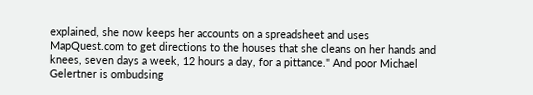explained, she now keeps her accounts on a spreadsheet and uses MapQuest.com to get directions to the houses that she cleans on her hands and knees, seven days a week, 12 hours a day, for a pittance." And poor Michael Gelertner is ombudsing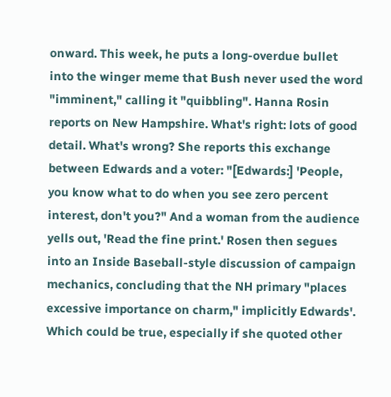onward. This week, he puts a long-overdue bullet into the winger meme that Bush never used the word "imminent," calling it "quibbling". Hanna Rosin reports on New Hampshire. What's right: lots of good detail. What's wrong? She reports this exchange between Edwards and a voter: "[Edwards:] 'People, you know what to do when you see zero percent interest, don't you?" And a woman from the audience yells out, 'Read the fine print.' Rosen then segues into an Inside Baseball-style discussion of campaign mechanics, concluding that the NH primary "places excessive importance on charm," implicitly Edwards'. Which could be true, especially if she quoted other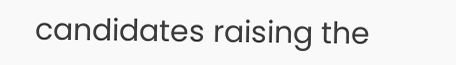candidates raising the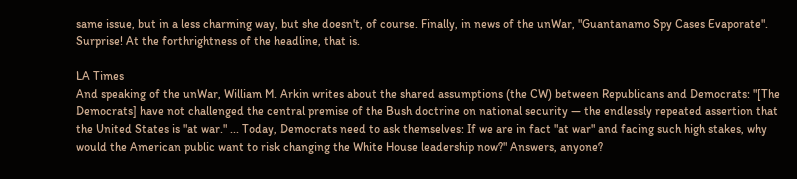same issue, but in a less charming way, but she doesn't, of course. Finally, in news of the unWar, "Guantanamo Spy Cases Evaporate". Surprise! At the forthrightness of the headline, that is.

LA Times
And speaking of the unWar, William M. Arkin writes about the shared assumptions (the CW) between Republicans and Democrats: "[The Democrats] have not challenged the central premise of the Bush doctrine on national security — the endlessly repeated assertion that the United States is "at war." ... Today, Democrats need to ask themselves: If we are in fact "at war" and facing such high stakes, why would the American public want to risk changing the White House leadership now?" Answers, anyone?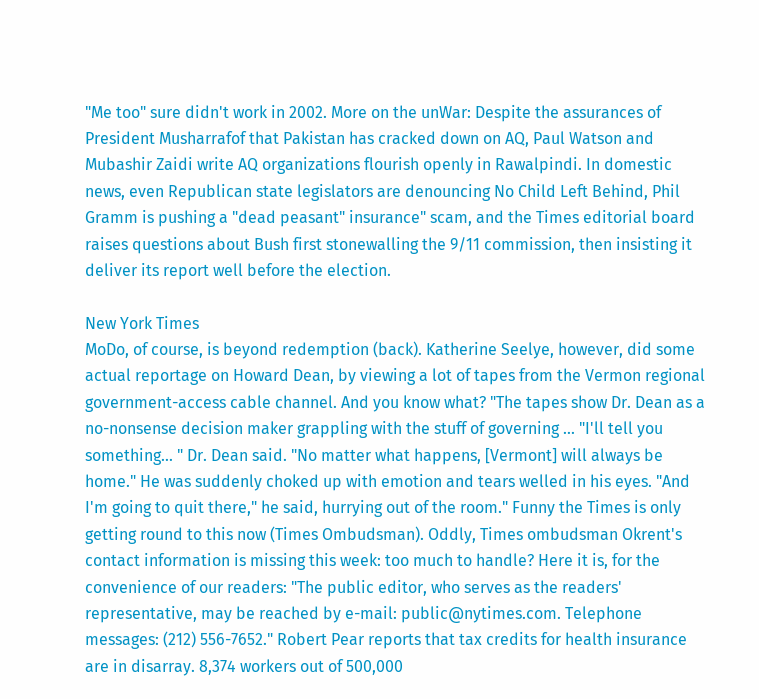"Me too" sure didn't work in 2002. More on the unWar: Despite the assurances of President Musharrafof that Pakistan has cracked down on AQ, Paul Watson and Mubashir Zaidi write AQ organizations flourish openly in Rawalpindi. In domestic news, even Republican state legislators are denouncing No Child Left Behind, Phil Gramm is pushing a "dead peasant" insurance" scam, and the Times editorial board raises questions about Bush first stonewalling the 9/11 commission, then insisting it deliver its report well before the election.

New York Times
MoDo, of course, is beyond redemption (back). Katherine Seelye, however, did some actual reportage on Howard Dean, by viewing a lot of tapes from the Vermon regional government-access cable channel. And you know what? "The tapes show Dr. Dean as a no-nonsense decision maker grappling with the stuff of governing ... "I'll tell you something... " Dr. Dean said. "No matter what happens, [Vermont] will always be home." He was suddenly choked up with emotion and tears welled in his eyes. "And I'm going to quit there," he said, hurrying out of the room." Funny the Times is only getting round to this now (Times Ombudsman). Oddly, Times ombudsman Okrent's contact information is missing this week: too much to handle? Here it is, for the convenience of our readers: "The public editor, who serves as the readers' representative, may be reached by e-mail: public@nytimes.com. Telephone messages: (212) 556-7652." Robert Pear reports that tax credits for health insurance are in disarray. 8,374 workers out of 500,000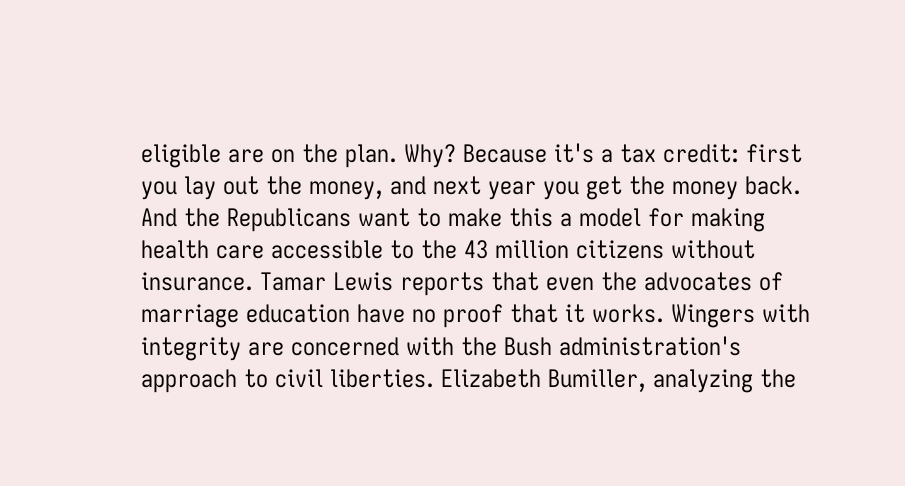eligible are on the plan. Why? Because it's a tax credit: first you lay out the money, and next year you get the money back. And the Republicans want to make this a model for making health care accessible to the 43 million citizens without insurance. Tamar Lewis reports that even the advocates of marriage education have no proof that it works. Wingers with integrity are concerned with the Bush administration's approach to civil liberties. Elizabeth Bumiller, analyzing the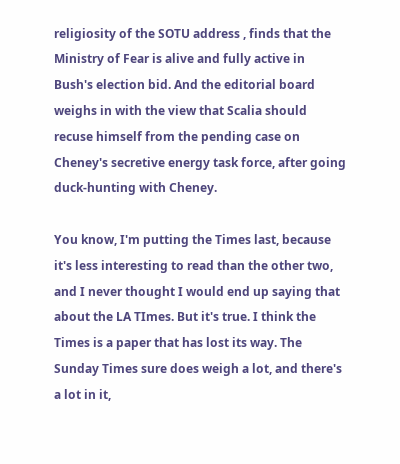religiosity of the SOTU address , finds that the Ministry of Fear is alive and fully active in Bush's election bid. And the editorial board weighs in with the view that Scalia should recuse himself from the pending case on Cheney's secretive energy task force, after going duck-hunting with Cheney.

You know, I'm putting the Times last, because it's less interesting to read than the other two, and I never thought I would end up saying that about the LA TImes. But it's true. I think the Times is a paper that has lost its way. The Sunday Times sure does weigh a lot, and there's a lot in it,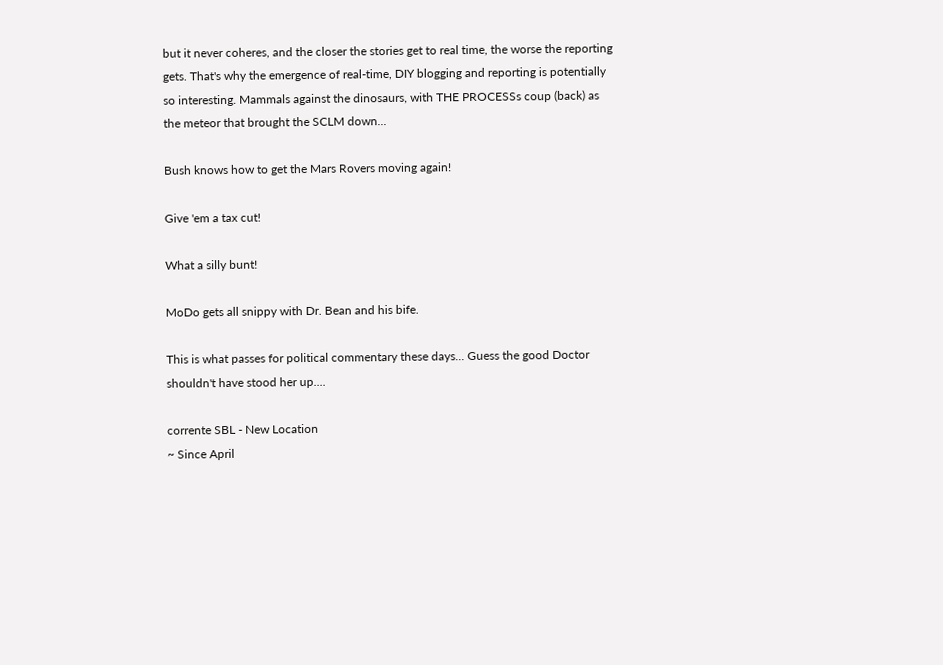but it never coheres, and the closer the stories get to real time, the worse the reporting gets. That's why the emergence of real-time, DIY blogging and reporting is potentially so interesting. Mammals against the dinosaurs, with THE PROCESSs coup (back) as the meteor that brought the SCLM down...

Bush knows how to get the Mars Rovers moving again!

Give 'em a tax cut!

What a silly bunt!

MoDo gets all snippy with Dr. Bean and his bife.

This is what passes for political commentary these days... Guess the good Doctor shouldn't have stood her up....

corrente SBL - New Location
~ Since April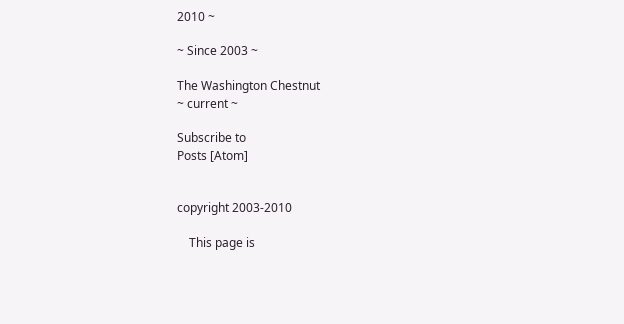2010 ~

~ Since 2003 ~

The Washington Chestnut
~ current ~

Subscribe to
Posts [Atom]


copyright 2003-2010

    This page is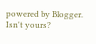powered by Blogger. Isn't yours?